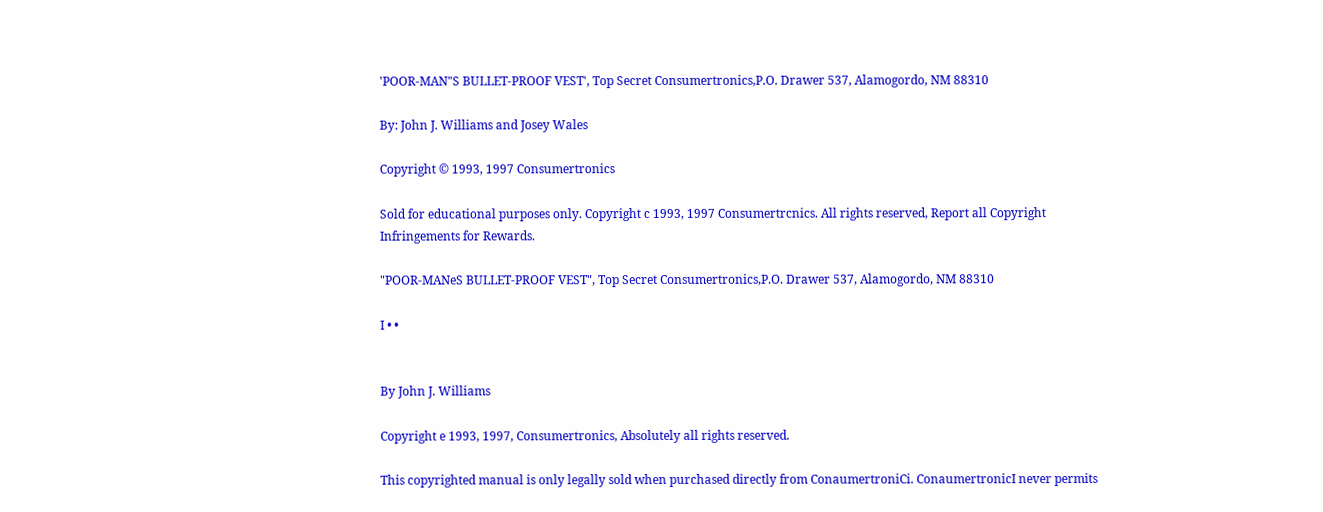'POOR-MAN"S BULLET-PROOF VEST', Top Secret Consumertronics,P.O. Drawer 537, Alamogordo, NM 88310

By: John J. Williams and Josey Wales

Copyright © 1993, 1997 Consumertronics

Sold for educational purposes only. Copyright c 1993, 1997 Consumertrcnics. All rights reserved, Report all Copyright Infringements for Rewards.

"POOR-MANeS BULLET-PROOF VEST", Top Secret Consumertronics,P.O. Drawer 537, Alamogordo, NM 88310

I • •


By John J. Williams

Copyright e 1993, 1997, Consumertronics, Absolutely all rights reserved.

This copyrighted manual is only legally sold when purchased directly from ConaumertroniCi. ConaumertronicI never permits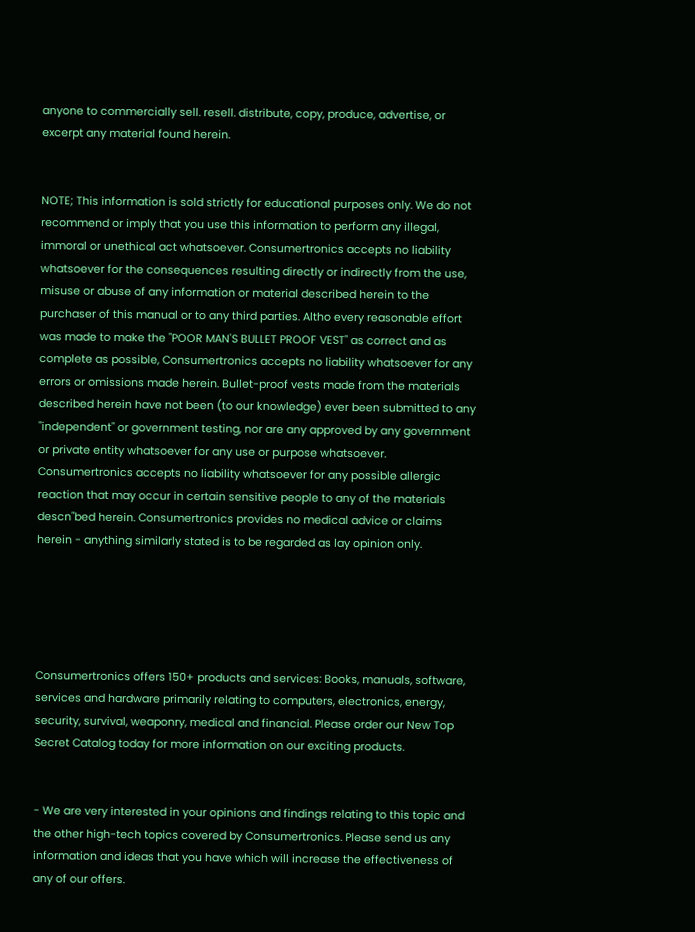anyone to commercially sell. resell. distribute, copy, produce, advertise, or excerpt any material found herein.


NOTE; This information is sold strictly for educational purposes only. We do not recommend or imply that you use this information to perform any illegal, immoral or unethical act whatsoever. Consumertronics accepts no liability whatsoever for the consequences resulting directly or indirectly from the use, misuse or abuse of any information or material described herein to the purchaser of this manual or to any third parties. Altho every reasonable effort was made to make the "POOR MAN'S BULLET PROOF VEST" as correct and as complete as possible, Consumertronics accepts no liability whatsoever for any errors or omissions made herein. Bullet-proof vests made from the materials described herein have not been (to our knowledge) ever been submitted to any "independent" or government testing, nor are any approved by any government or private entity whatsoever for any use or purpose whatsoever. Consumertronics accepts no liability whatsoever for any possible allergic reaction that may occur in certain sensitive people to any of the materials descn"bed herein. Consumertronics provides no medical advice or claims herein - anything similarly stated is to be regarded as lay opinion only.





Consumertronics offers 150+ products and services: Books, manuals, software, services and hardware primarily relating to computers, electronics, energy, security, survival, weaponry, medical and financial. Please order our New Top Secret Catalog today for more information on our exciting products.


- We are very interested in your opinions and findings relating to this topic and the other high-tech topics covered by Consumertronics. Please send us any information and ideas that you have which will increase the effectiveness of any of our offers.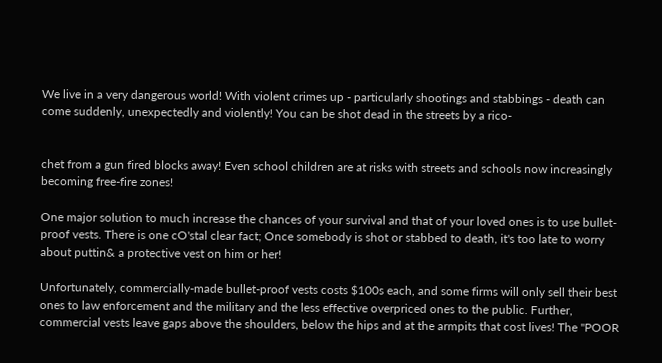We live in a very dangerous world! With violent crimes up - particularly shootings and stabbings - death can come suddenly, unexpectedly and violently! You can be shot dead in the streets by a rico-


chet from a gun fired blocks away! Even school children are at risks with streets and schools now increasingly becoming free-fire zones!

One major solution to much increase the chances of your survival and that of your loved ones is to use bullet-proof vests. There is one cO'stal clear fact; Once somebody is shot or stabbed to death, it's too late to worry about puttin& a protective vest on him or her!

Unfortunately, commercially-made bullet-proof vests costs $100s each, and some firms will only sell their best ones to law enforcement and the military and the less effective overpriced ones to the public. Further, commercial vests leave gaps above the shoulders, below the hips and at the armpits that cost lives! The "POOR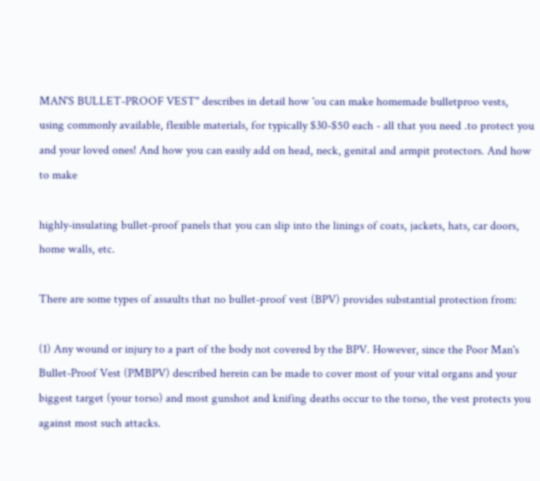MAN'S BULLET-PROOF VEST" describes in detail how 'ou can make homemade bulletproo vests, using commonly available, flexible materials, for typically $30-$50 each - all that you need .to protect you and your loved ones! And how you can easily add on head, neck, genital and armpit protectors. And how to make

highly-insulating bullet-proof panels that you can slip into the linings of coats, jackets, hats, car doors, home walls, etc.

There are some types of assaults that no bullet-proof vest (BPV) provides substantial protection from:

(1) Any wound or injury to a part of the body not covered by the BPV. However, since the Poor Man's Bullet-Proof Vest (PMBPV) described herein can be made to cover most of your vital organs and your biggest target (your torso) and most gunshot and knifing deaths occur to the torso, the vest protects you against most such attacks.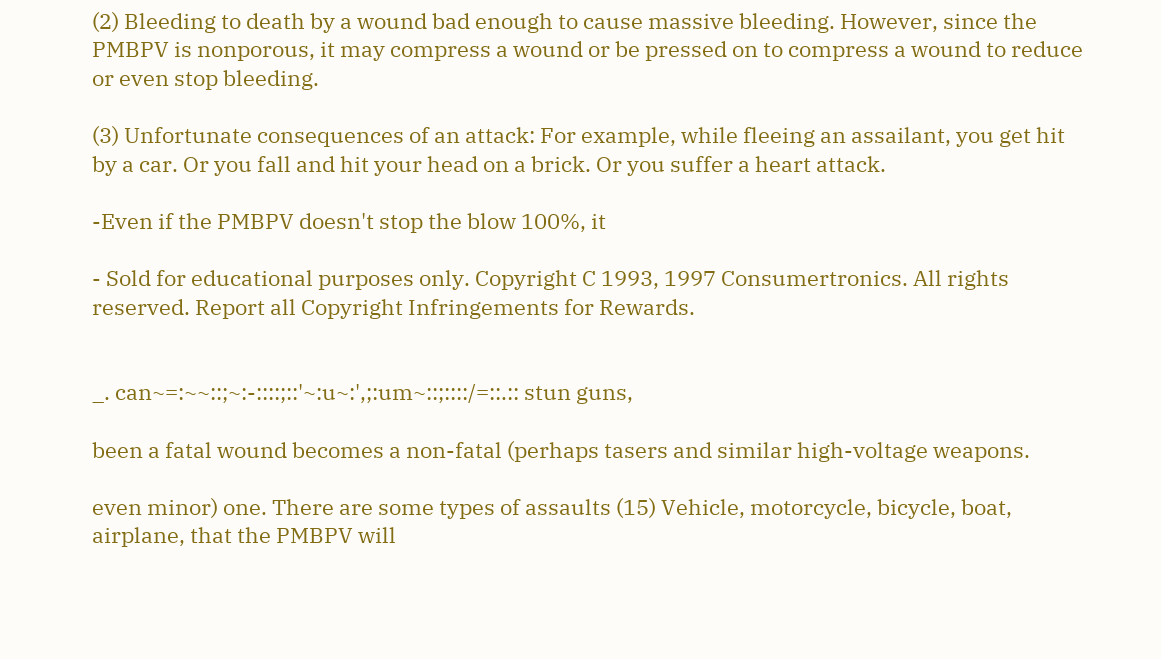(2) Bleeding to death by a wound bad enough to cause massive bleeding. However, since the PMBPV is nonporous, it may compress a wound or be pressed on to compress a wound to reduce or even stop bleeding.

(3) Unfortunate consequences of an attack: For example, while fleeing an assailant, you get hit by a car. Or you fall and hit your head on a brick. Or you suffer a heart attack.

-Even if the PMBPV doesn't stop the blow 100%, it

- Sold for educational purposes only. Copyright C 1993, 1997 Consumertronics. All rights reserved. Report all Copyright Infringements for Rewards.


_. can~=:~~::;~:-::::;::'~:u~:',;:um~::;::::/=::.:: stun guns,

been a fatal wound becomes a non-fatal (perhaps tasers and similar high-voltage weapons.

even minor) one. There are some types of assaults (15) Vehicle, motorcycle, bicycle, boat, airplane, that the PMBPV will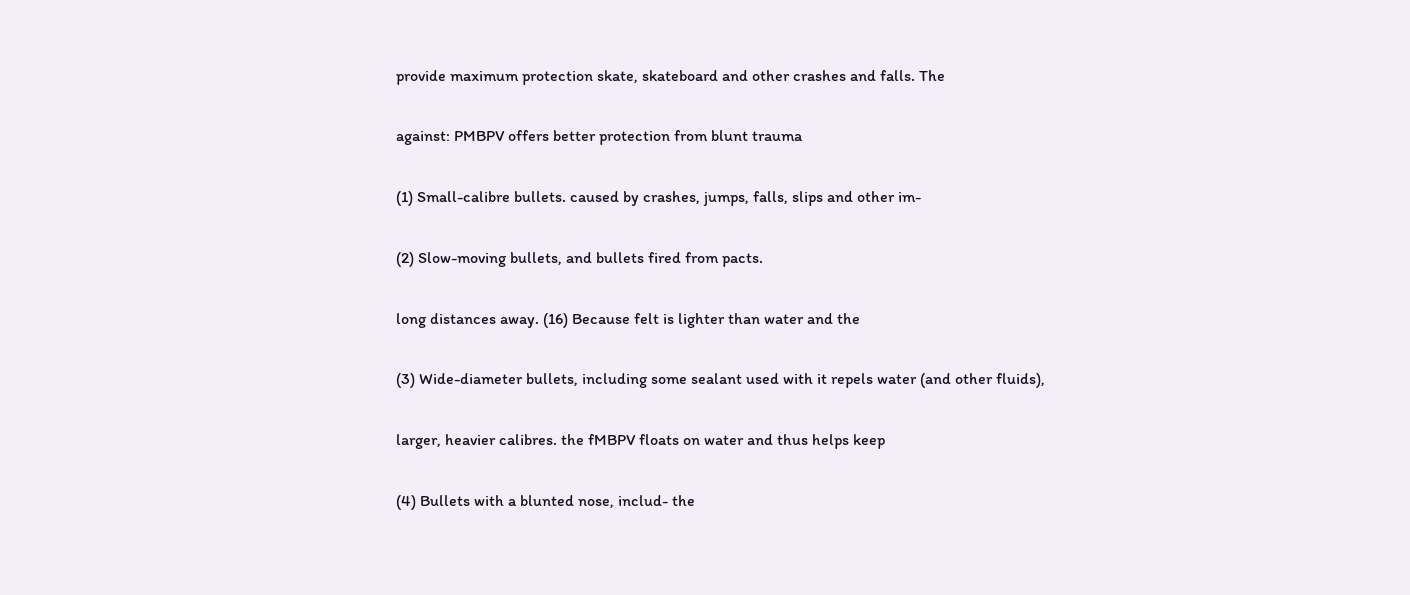provide maximum protection skate, skateboard and other crashes and falls. The

against: PMBPV offers better protection from blunt trauma

(1) Small-calibre bullets. caused by crashes, jumps, falls, slips and other im-

(2) Slow-moving bullets, and bullets fired from pacts.

long distances away. (16) Because felt is lighter than water and the

(3) Wide-diameter bullets, including some sealant used with it repels water (and other fluids),

larger, heavier calibres. the fMBPV floats on water and thus helps keep

(4) Bullets with a blunted nose, includ- the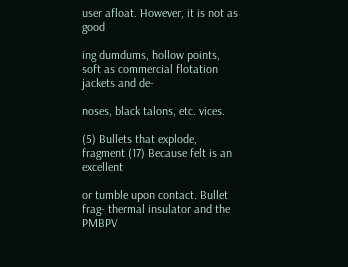user afloat. However, it is not as good

ing dumdums, hollow points, soft as commercial flotation jackets and de-

noses, black talons, etc. vices.

(5) Bullets that explode, fragment (17) Because felt is an excellent

or tumble upon contact. Bullet frag- thermal insulator and the PMBPV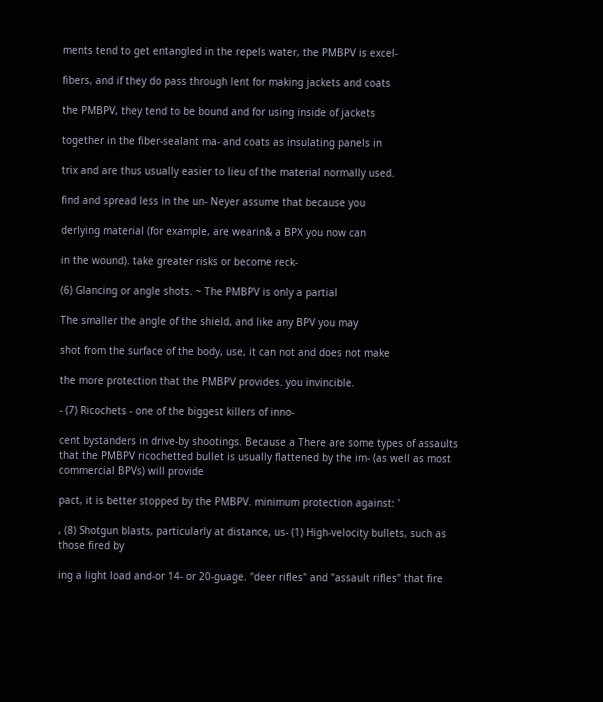ments tend to get entangled in the repels water, the PMBPV is excel-

fibers, and if they do pass through lent for making jackets and coats

the PMBPV, they tend to be bound and for using inside of jackets

together in the fiber-sealant ma- and coats as insulating panels in

trix and are thus usually easier to lieu of the material normally used.

find and spread less in the un- Neyer assume that because you

derlying material (for example, are wearin& a BPX you now can

in the wound). take greater risks or become reck-

(6) Glancing or angle shots. ~ The PMBPV is only a partial

The smaller the angle of the shield, and like any BPV you may

shot from the surface of the body, use, it can not and does not make

the more protection that the PMBPV provides. you invincible.

- (7) Ricochets - one of the biggest killers of inno-

cent bystanders in drive-by shootings. Because a There are some types of assaults that the PMBPV ricochetted bullet is usually flattened by the im- (as well as most commercial BPVs) will provide

pact, it is better stopped by the PMBPV. minimum protection against: '

, (8) Shotgun blasts, particularly at distance, us- (1) High-velocity bullets, such as those fired by

ing a light load and-or 14- or 20-guage. "deer rifles" and "assault rifles" that fire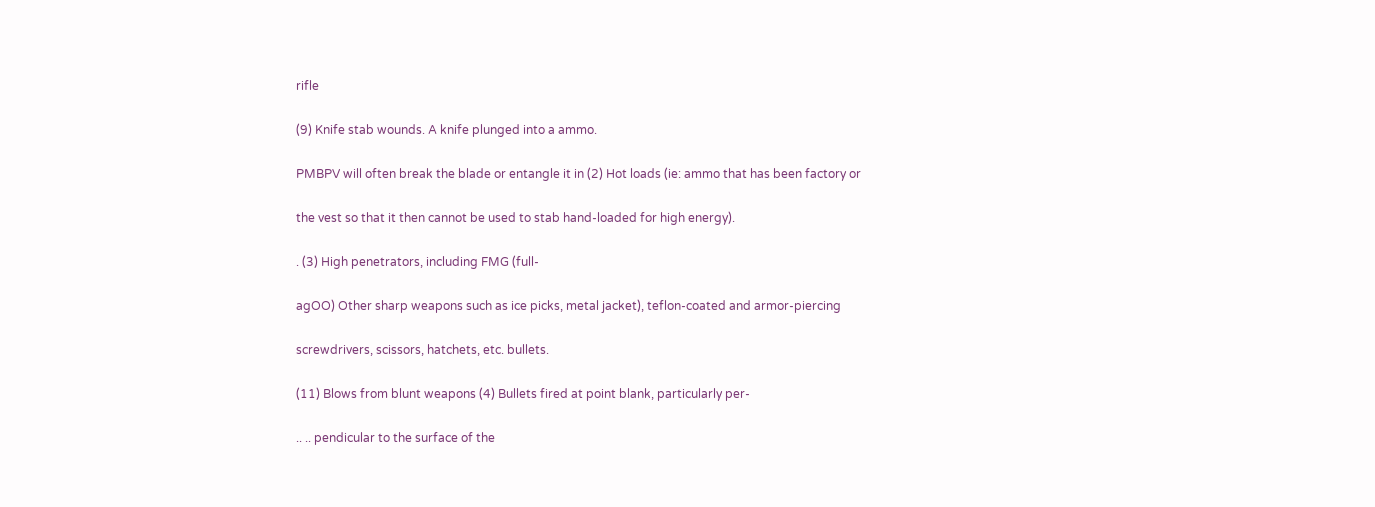rifle

(9) Knife stab wounds. A knife plunged into a ammo.

PMBPV will often break the blade or entangle it in (2) Hot loads (ie: ammo that has been factory or

the vest so that it then cannot be used to stab hand-loaded for high energy).

. (3) High penetrators, including FMG (full-

agOO) Other sharp weapons such as ice picks, metal jacket), teflon-coated and armor-piercing

screwdrivers, scissors, hatchets, etc. bullets.

(11) Blows from blunt weapons (4) Bullets fired at point blank, particularly per-

.. .. pendicular to the surface of the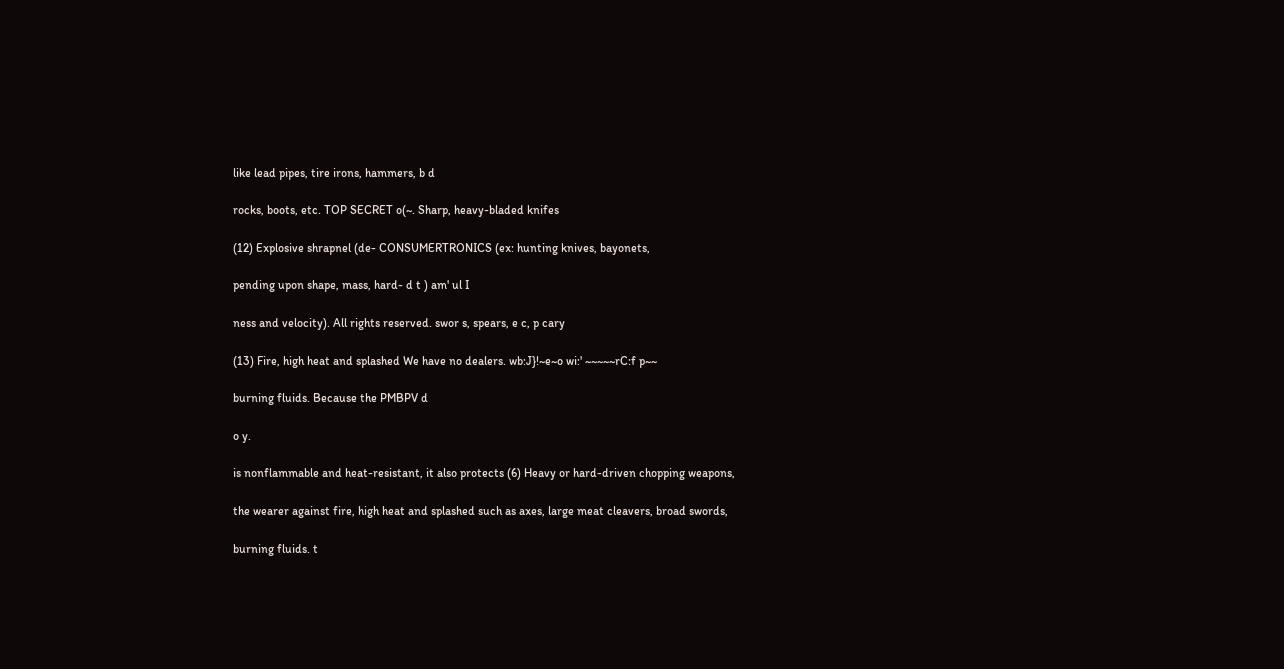like lead pipes, tire irons, hammers, b d

rocks, boots, etc. TOP SECRET o(~. Sharp, heavy-bladed knifes

(12) Explosive shrapnel (de- CONSUMERTRONICS (ex: hunting knives, bayonets,

pending upon shape, mass, hard- d t ) am' ul I

ness and velocity). All rights reserved. swor s, spears, e c, p cary

(13) Fire, high heat and splashed We have no dealers. wb:J}!~e~o wi:' ~~~~~rC:f p~~

burning fluids. Because the PMBPV d

o y.

is nonflammable and heat-resistant, it also protects (6) Heavy or hard-driven chopping weapons,

the wearer against fire, high heat and splashed such as axes, large meat cleavers, broad swords,

burning fluids. t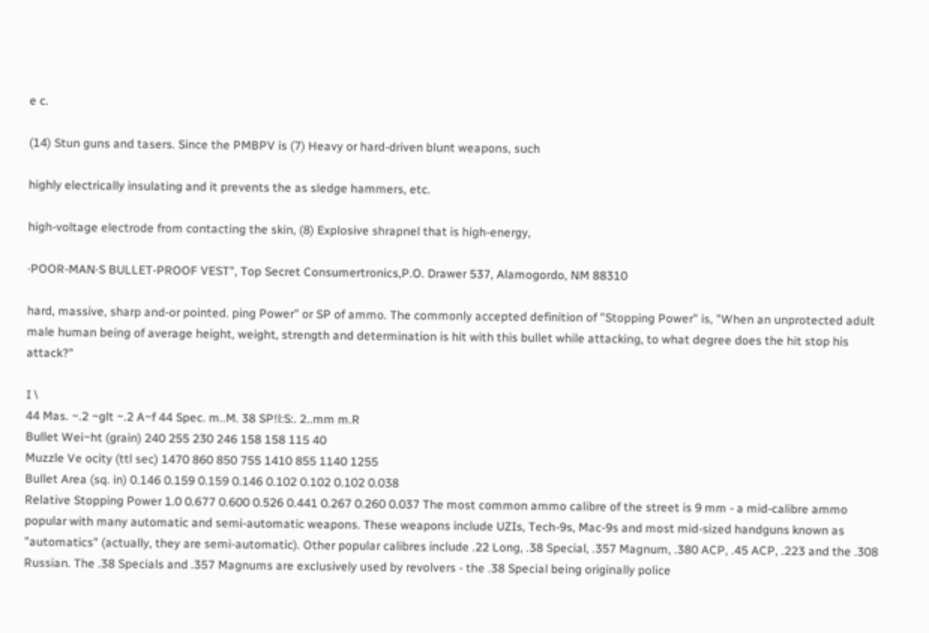e c.

(14) Stun guns and tasers. Since the PMBPV is (7) Heavy or hard-driven blunt weapons, such

highly electrically insulating and it prevents the as sledge hammers, etc.

high-voltage electrode from contacting the skin, (8) Explosive shrapnel that is high-energy,

·POOR-MAN·S BULLET-PROOF VEST", Top Secret Consumertronics,P.O. Drawer 537, Alamogordo, NM 88310

hard, massive, sharp and-or pointed. ping Power" or SP of ammo. The commonly accepted definition of "Stopping Power" is, "When an unprotected adult male human being of average height, weight, strength and determination is hit with this bullet while attacking, to what degree does the hit stop his attack?"

I \
44 Mas. ~.2 ~glt ~.2 A~f 44 Spec. m..M. 38 SP!l:S:. 2..mm m.R
Bullet Wei~ht (grain) 240 255 230 246 158 158 115 40
Muzzle Ve ocity (ttl sec) 1470 860 850 755 1410 855 1140 1255
Bullet Area (sq. in) 0.146 0.159 0.159 0.146 0.102 0.102 0.102 0.038
Relative Stopping Power 1.0 0.677 0.600 0.526 0.441 0.267 0.260 0.037 The most common ammo calibre of the street is 9 mm - a mid-calibre ammo popular with many automatic and semi-automatic weapons. These weapons include UZIs, Tech-9s, Mac-9s and most mid-sized handguns known as "automatics" (actually, they are semi-automatic). Other popular calibres include .22 Long, .38 Special, .357 Magnum, .380 ACP, .45 ACP, .223 and the .308 Russian. The .38 Specials and .357 Magnums are exclusively used by revolvers - the .38 Special being originally police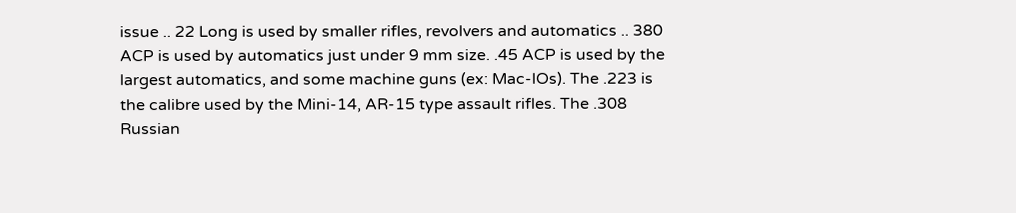issue .. 22 Long is used by smaller rifles, revolvers and automatics .. 380 ACP is used by automatics just under 9 mm size. .45 ACP is used by the largest automatics, and some machine guns (ex: Mac-lOs). The .223 is the calibre used by the Mini-14, AR-15 type assault rifles. The .308 Russian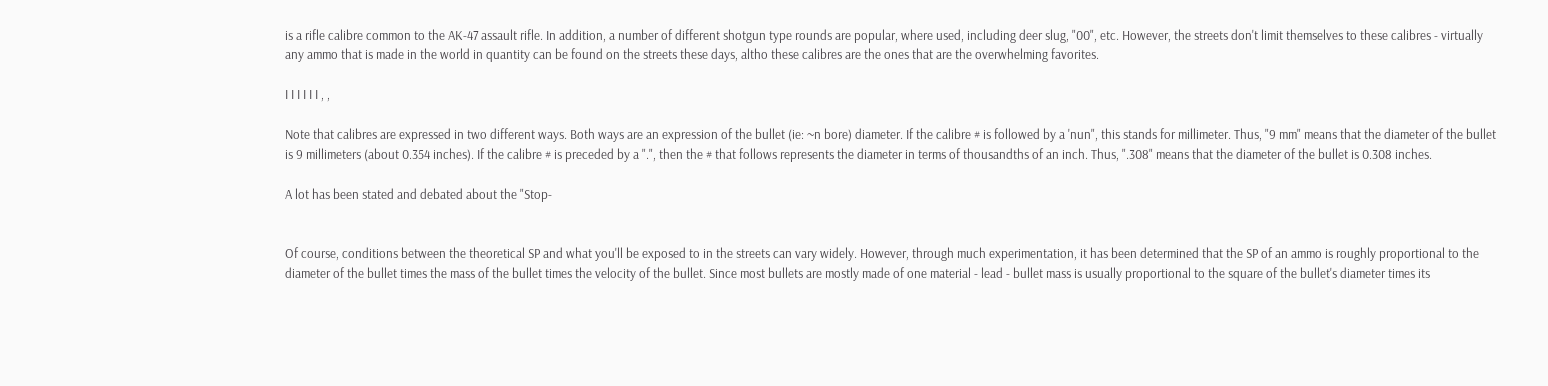is a rifle calibre common to the AK-47 assault rifle. In addition, a number of different shotgun type rounds are popular, where used, including deer slug, "00", etc. However, the streets don't limit themselves to these calibres - virtually any ammo that is made in the world in quantity can be found on the streets these days, altho these calibres are the ones that are the overwhelming favorites.

I I I I I I , ,

Note that calibres are expressed in two different ways. Both ways are an expression of the bullet (ie: ~n bore) diameter. If the calibre # is followed by a 'nun", this stands for millimeter. Thus, "9 mm" means that the diameter of the bullet is 9 millimeters (about 0.354 inches). If the calibre # is preceded by a ".", then the # that follows represents the diameter in terms of thousandths of an inch. Thus, ".308" means that the diameter of the bullet is 0.308 inches.

A lot has been stated and debated about the "Stop-


Of course, conditions between the theoretical SP and what you'll be exposed to in the streets can vary widely. However, through much experimentation, it has been determined that the SP of an ammo is roughly proportional to the diameter of the bullet times the mass of the bullet times the velocity of the bullet. Since most bullets are mostly made of one material - lead - bullet mass is usually proportional to the square of the bullet's diameter times its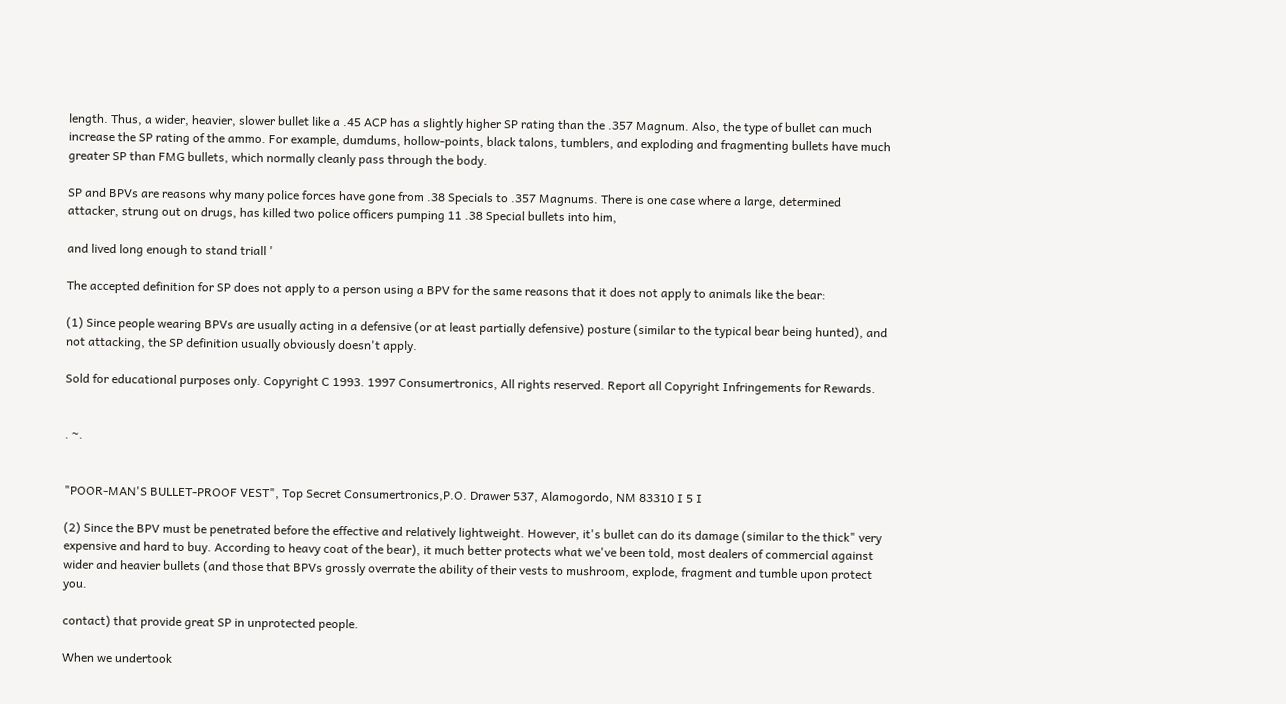length. Thus, a wider, heavier, slower bullet like a .45 ACP has a slightly higher SP rating than the .357 Magnum. Also, the type of bullet can much increase the SP rating of the ammo. For example, dumdums, hollow-points, black talons, tumblers, and exploding and fragmenting bullets have much greater SP than FMG bullets, which normally cleanly pass through the body.

SP and BPVs are reasons why many police forces have gone from .38 Specials to .357 Magnums. There is one case where a large, determined attacker, strung out on drugs, has killed two police officers pumping 11 .38 Special bullets into him,

and lived long enough to stand triall '

The accepted definition for SP does not apply to a person using a BPV for the same reasons that it does not apply to animals like the bear:

(1) Since people wearing BPVs are usually acting in a defensive (or at least partially defensive) posture (similar to the typical bear being hunted), and not attacking, the SP definition usually obviously doesn't apply.

Sold for educational purposes only. Copyright C 1993. 1997 Consumertronics, All rights reserved. Report all Copyright Infringements for Rewards.


. ~.


"POOR-MAN'S BULLET-PROOF VEST", Top Secret Consumertronics,P.O. Drawer 537, Alamogordo, NM 83310 I 5 I

(2) Since the BPV must be penetrated before the effective and relatively lightweight. However, it's bullet can do its damage (similar to the thick" very expensive and hard to buy. According to heavy coat of the bear), it much better protects what we've been told, most dealers of commercial against wider and heavier bullets (and those that BPVs grossly overrate the ability of their vests to mushroom, explode, fragment and tumble upon protect you.

contact) that provide great SP in unprotected people.

When we undertook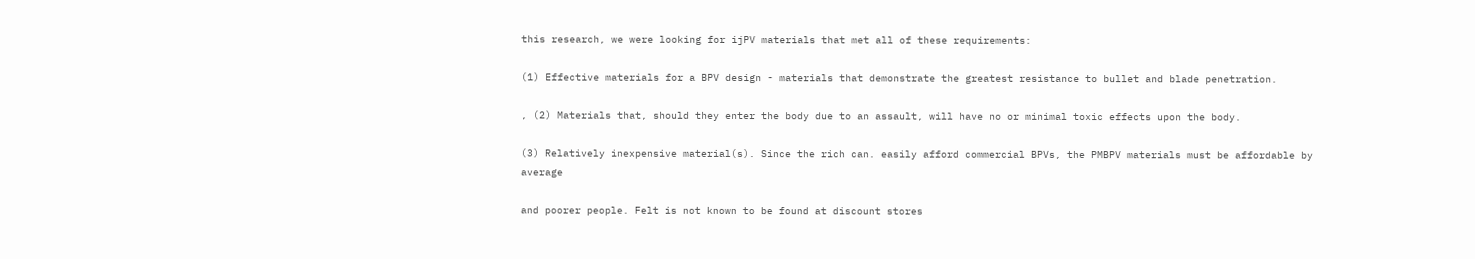this research, we were looking for ijPV materials that met all of these requirements:

(1) Effective materials for a BPV design - materials that demonstrate the greatest resistance to bullet and blade penetration.

, (2) Materials that, should they enter the body due to an assault, will have no or minimal toxic effects upon the body.

(3) Relatively inexpensive material(s). Since the rich can. easily afford commercial BPVs, the PMBPV materials must be affordable by average

and poorer people. Felt is not known to be found at discount stores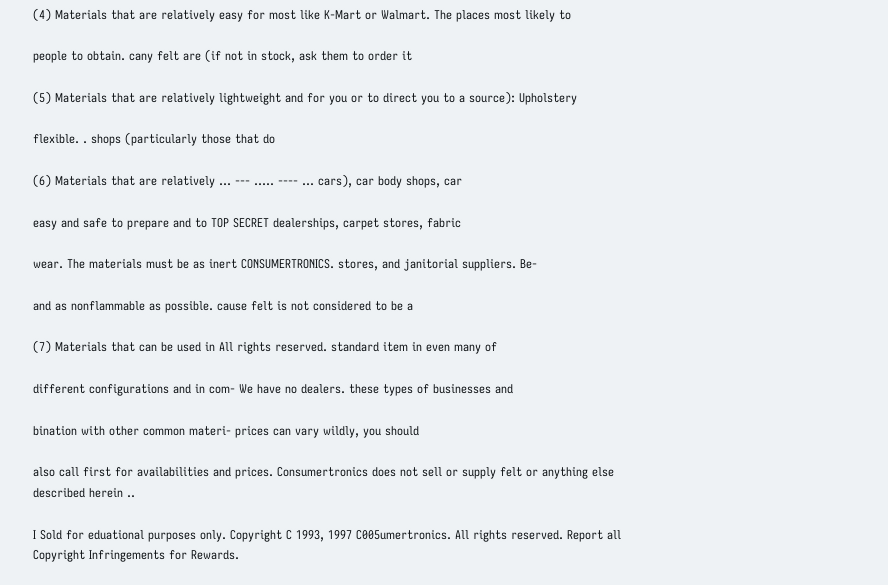(4) Materials that are relatively easy for most like K-Mart or Walmart. The places most likely to

people to obtain. cany felt are (if not in stock, ask them to order it

(5) Materials that are relatively lightweight and for you or to direct you to a source): Upholstery

flexible. . shops (particularly those that do

(6) Materials that are relatively ... --- ..... ---- ... cars), car body shops, car

easy and safe to prepare and to TOP SECRET dealerships, carpet stores, fabric

wear. The materials must be as inert CONSUMERTRONICS. stores, and janitorial suppliers. Be-

and as nonflammable as possible. cause felt is not considered to be a

(7) Materials that can be used in All rights reserved. standard item in even many of

different configurations and in com- We have no dealers. these types of businesses and

bination with other common materi- prices can vary wildly, you should

also call first for availabilities and prices. Consumertronics does not sell or supply felt or anything else described herein ..

I Sold for eduational purposes only. Copyright C 1993, 1997 C005umertronics. All rights reserved. Report all Copyright Infringements for Rewards.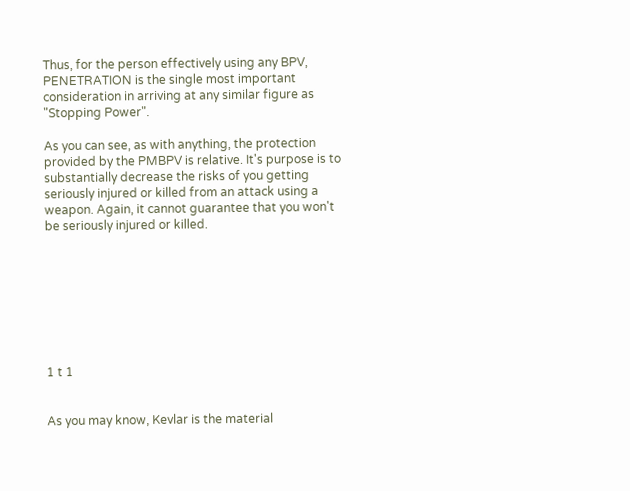Thus, for the person effectively using any BPV, PENETRATION is the single most important consideration in arriving at any similar figure as "Stopping Power".

As you can see, as with anything, the protection provided by the PMBPV is relative. It's purpose is to substantially decrease the risks of you getting seriously injured or killed from an attack using a weapon. Again, it cannot guarantee that you won't be seriously injured or killed.








1 t 1


As you may know, Kevlar is the material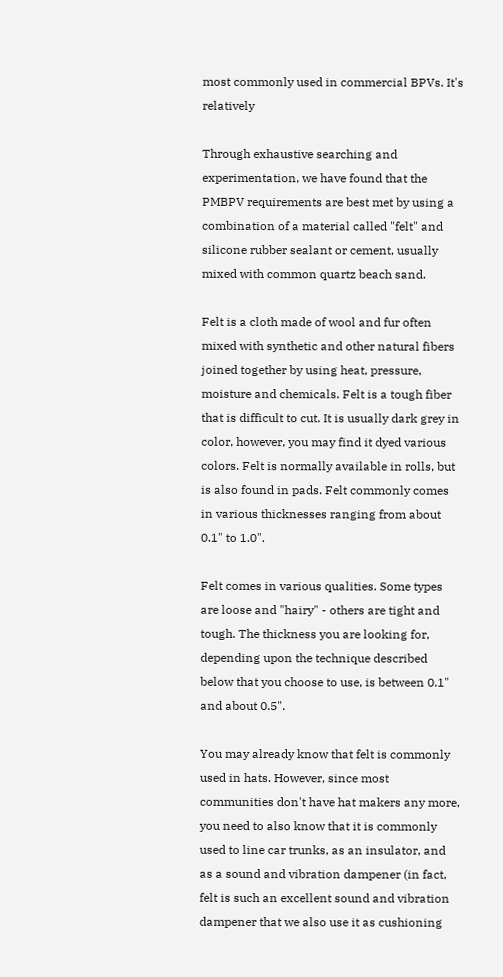most commonly used in commercial BPVs. It's relatively

Through exhaustive searching and experimentation, we have found that the PMBPV requirements are best met by using a combination of a material called "felt" and silicone rubber sealant or cement, usually mixed with common quartz beach sand.

Felt is a cloth made of wool and fur often mixed with synthetic and other natural fibers joined together by using heat, pressure, moisture and chemicals. Felt is a tough fiber that is difficult to cut. It is usually dark grey in color, however, you may find it dyed various colors. Felt is normally available in rolls, but is also found in pads. Felt commonly comes in various thicknesses ranging from about 0.1" to 1.0".

Felt comes in various qualities. Some types are loose and "hairy" - others are tight and tough. The thickness you are looking for, depending upon the technique described below that you choose to use, is between 0.1" and about 0.5".

You may already know that felt is commonly used in hats. However, since most communities don't have hat makers any more, you need to also know that it is commonly used to line car trunks, as an insulator, and as a sound and vibration dampener (in fact, felt is such an excellent sound and vibration dampener that we also use it as cushioning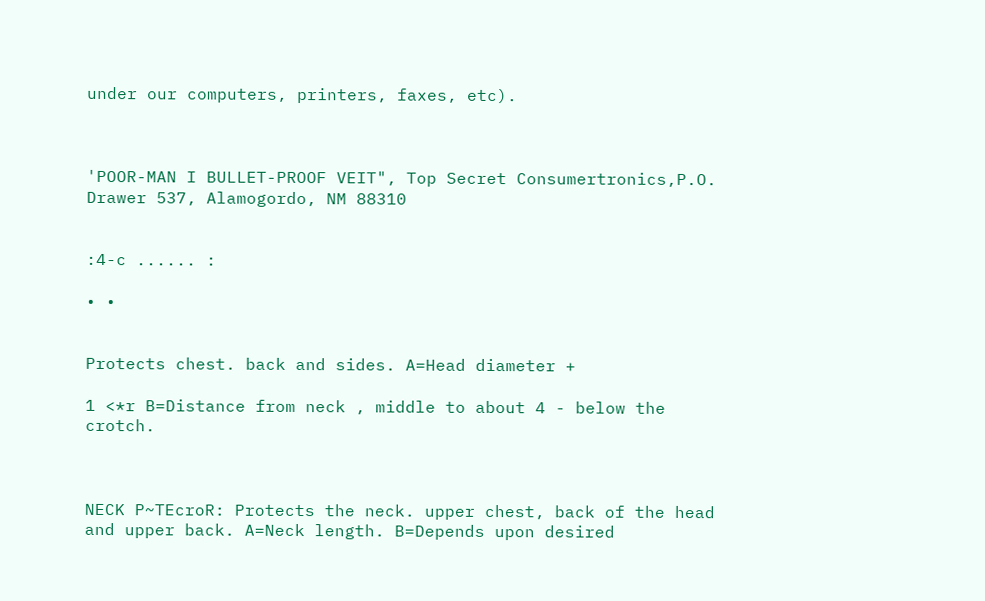under our computers, printers, faxes, etc).



'POOR-MAN I BULLET-PROOF VEIT", Top Secret Consumertronics,P.O. Drawer 537, Alamogordo, NM 88310


:4-c ...... :

• •


Protects chest. back and sides. A=Head diameter +

1 <*r B=Distance from neck , middle to about 4 - below the crotch.



NECK P~TEcroR: Protects the neck. upper chest, back of the head and upper back. A=Neck length. B=Depends upon desired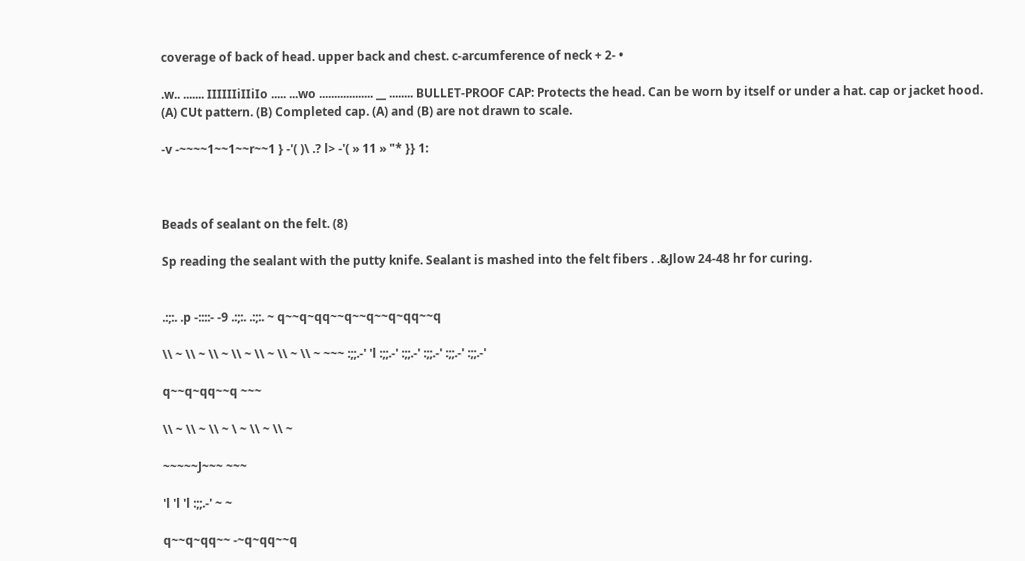coverage of back of head. upper back and chest. c-arcumference of neck + 2- •

.w.. ....... IIIIIIiIIiIo ..... ...wo .................. __ ........ BULLET-PROOF CAP: Protects the head. Can be worn by itself or under a hat. cap or jacket hood. (A) CUt pattern. (B) Completed cap. (A) and (B) are not drawn to scale.

-v -~~~~1~~1~~r~~1 } -'( )\ .? l> -'( » 11 » "* }} 1:



Beads of sealant on the felt. (8)

Sp reading the sealant with the putty knife. Sealant is mashed into the felt fibers . .&Jlow 24-48 hr for curing.


.:;:. .p -::::- -9 .:;:. .:;:. ~ q~~q~qq~~q~~q~~q~qq~~q

\\ ~ \\ ~ \\ ~ \\ ~ \\ ~ \\ ~ \\ ~ ~~~ :;;.-' 'l :;;.-' :;;.-' :;;.-' :;;.-' :;;.-'

q~~q~qq~~q ~~~

\\ ~ \\ ~ \\ ~ \ ~ \\ ~ \\ ~

~~~~~J~~~ ~~~

'l 'l 'l :;;.-' ~ ~

q~~q~qq~~ -~q~qq~~q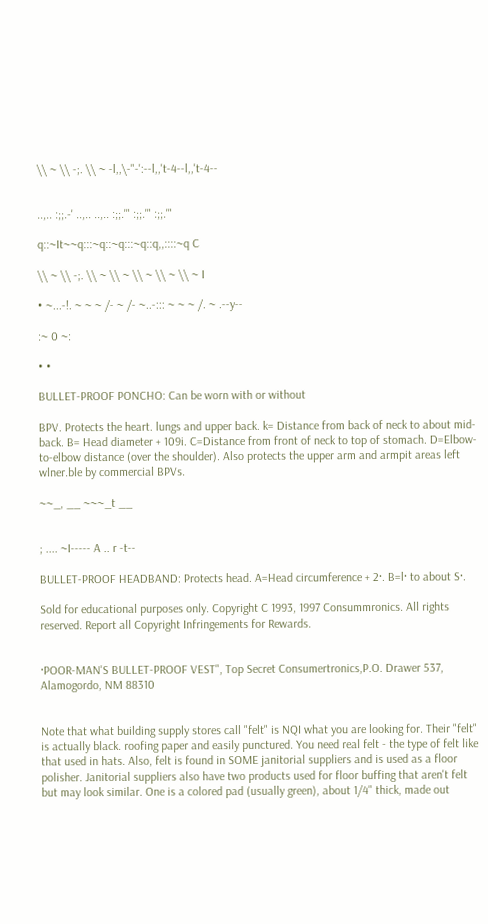\\ ~ \\ -;. \\ ~ -l,,\-"-':--l,,'t-4--l,,'t-4--


..,.. :;;.-' ..,.. ..,.. :;;.'" :;;.'" :;;.'"

q::~It~~q:::~q::~q:::~q::q,,::::~q C

\\ ~ \\ -;. \\ ~ \\ ~ \\ ~ \\ ~ \\ ~ I

• ~...-!. ~ ~ ~ /- ~ /- ~..-::: ~ ~ ~ /. ~ .--y--

:~ 0 ~:

• •

BULLET-PROOF PONCHO: Can be worn with or without

BPV. Protects the heart. lungs and upper back. k= Distance from back of neck to about mid-back. B= Head diameter + 109i. C=Distance from front of neck to top of stomach. D=Elbow-to-elbow distance (over the shoulder). Also protects the upper arm and armpit areas left wlner.ble by commercial BPVs.

~~_, __ ~~~_t __


; .... ~I----- A .. r -t--

BULLET-PROOF HEADBAND: Protects head. A=Head circumference + 2·. B=l· to about S·.

Sold for educational purposes only. Copyright C 1993, 1997 Consummronics. All rights reserved. Report all Copyright Infringements for Rewards.


·POOR-MAN'S BULLET-PROOF VEST", Top Secret Consumertronics,P.O. Drawer 537, Alamogordo, NM 88310


Note that what building supply stores call "felt" is NQI what you are looking for. Their "felt" is actually black. roofing paper and easily punctured. You need real felt - the type of felt like that used in hats. Also, felt is found in SOME janitorial suppliers and is used as a floor polisher. Janitorial suppliers also have two products used for floor buffing that aren't felt but may look similar. One is a colored pad (usually green), about 1/4" thick, made out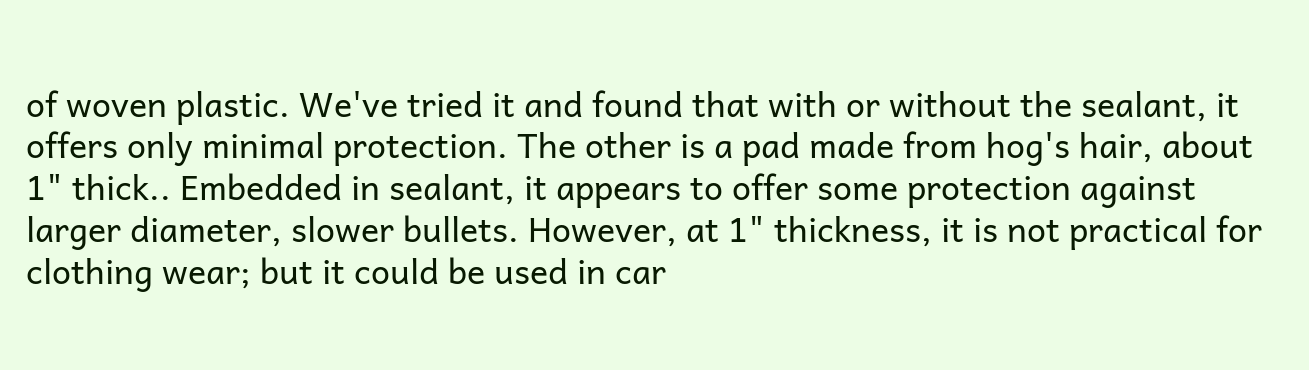of woven plastic. We've tried it and found that with or without the sealant, it offers only minimal protection. The other is a pad made from hog's hair, about 1" thick.. Embedded in sealant, it appears to offer some protection against larger diameter, slower bullets. However, at 1" thickness, it is not practical for clothing wear; but it could be used in car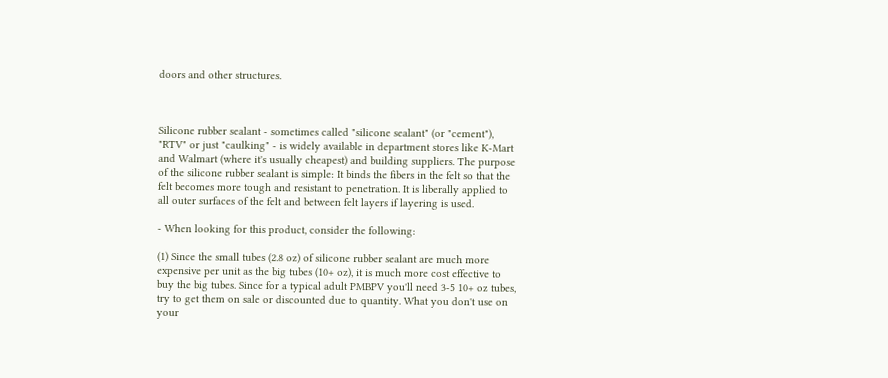doors and other structures.



Silicone rubber sealant - sometimes called "silicone sealant" (or "cement"), "RTV" or just "caulking" - is widely available in department stores like K-Mart and Walmart (where it's usually cheapest) and building suppliers. The purpose of the silicone rubber sealant is simple: It binds the fibers in the felt so that the felt becomes more tough and resistant to penetration. It is liberally applied to all outer surfaces of the felt and between felt layers if layering is used.

- When looking for this product, consider the following:

(1) Since the small tubes (2.8 oz) of silicone rubber sealant are much more expensive per unit as the big tubes (10+ oz), it is much more cost effective to buy the big tubes. Since for a typical adult PMBPV you'll need 3-5 10+ oz tubes, try to get them on sale or discounted due to quantity. What you don't use on your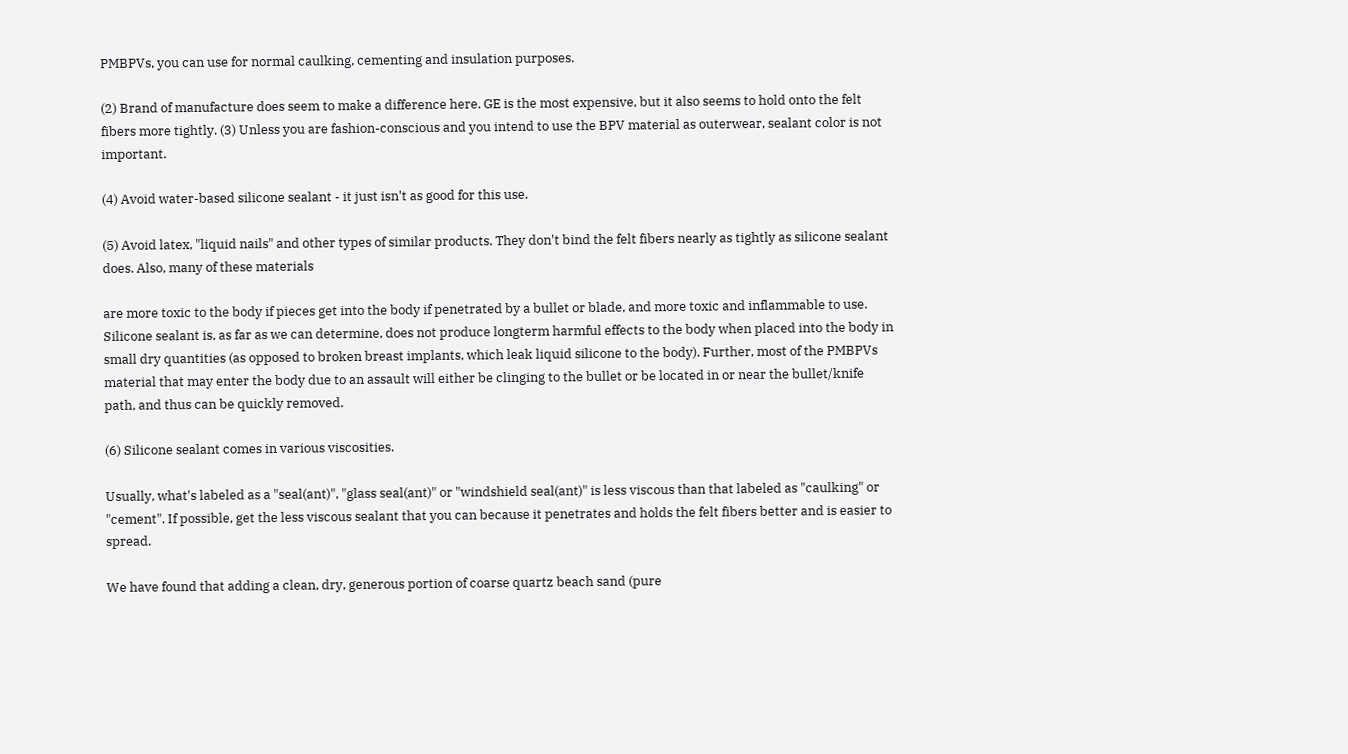PMBPVs, you can use for normal caulking, cementing and insulation purposes.

(2) Brand of manufacture does seem to make a difference here. GE is the most expensive, but it also seems to hold onto the felt fibers more tightly. (3) Unless you are fashion-conscious and you intend to use the BPV material as outerwear, sealant color is not important.

(4) Avoid water-based silicone sealant - it just isn't as good for this use.

(5) Avoid latex, "liquid nails" and other types of similar products. They don't bind the felt fibers nearly as tightly as silicone sealant does. Also, many of these materials

are more toxic to the body if pieces get into the body if penetrated by a bullet or blade, and more toxic and inflammable to use. Silicone sealant is, as far as we can determine, does not produce longterm harmful effects to the body when placed into the body in small dry quantities (as opposed to broken breast implants, which leak liquid silicone to the body). Further, most of the PMBPVs material that may enter the body due to an assault will either be clinging to the bullet or be located in or near the bullet/knife path, and thus can be quickly removed.

(6) Silicone sealant comes in various viscosities.

Usually, what's labeled as a "seal(ant)", "glass seal(ant)" or "windshield seal(ant)" is less viscous than that labeled as "caulking" or "cement". If possible, get the less viscous sealant that you can because it penetrates and holds the felt fibers better and is easier to spread.

We have found that adding a clean, dry, generous portion of coarse quartz beach sand (pure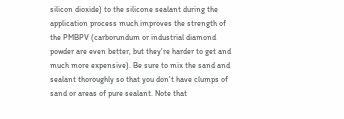silicon dioxide) to the silicone sealant during the application process much improves the strength of the PMBPV (carborundum or industrial diamond powder are even better, but they're harder to get and much more expensive). Be sure to mix the sand and sealant thoroughly so that you don't have clumps of sand or areas of pure sealant. Note that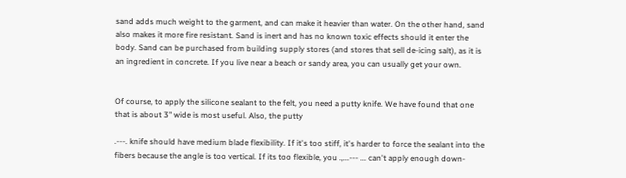sand adds much weight to the garment, and can make it heavier than water. On the other hand, sand also makes it more fire resistant. Sand is inert and has no known toxic effects should it enter the body. Sand can be purchased from building supply stores (and stores that sell de-icing salt), as it is an ingredient in concrete. If you live near a beach or sandy area, you can usually get your own.


Of course, to apply the silicone sealant to the felt, you need a putty knife. We have found that one that is about 3" wide is most useful. Also, the putty

.---. knife should have medium blade flexibility. If it's too stiff, it's harder to force the sealant into the fibers because the angle is too vertical. If its too flexible, you .,...--- ... can't apply enough down-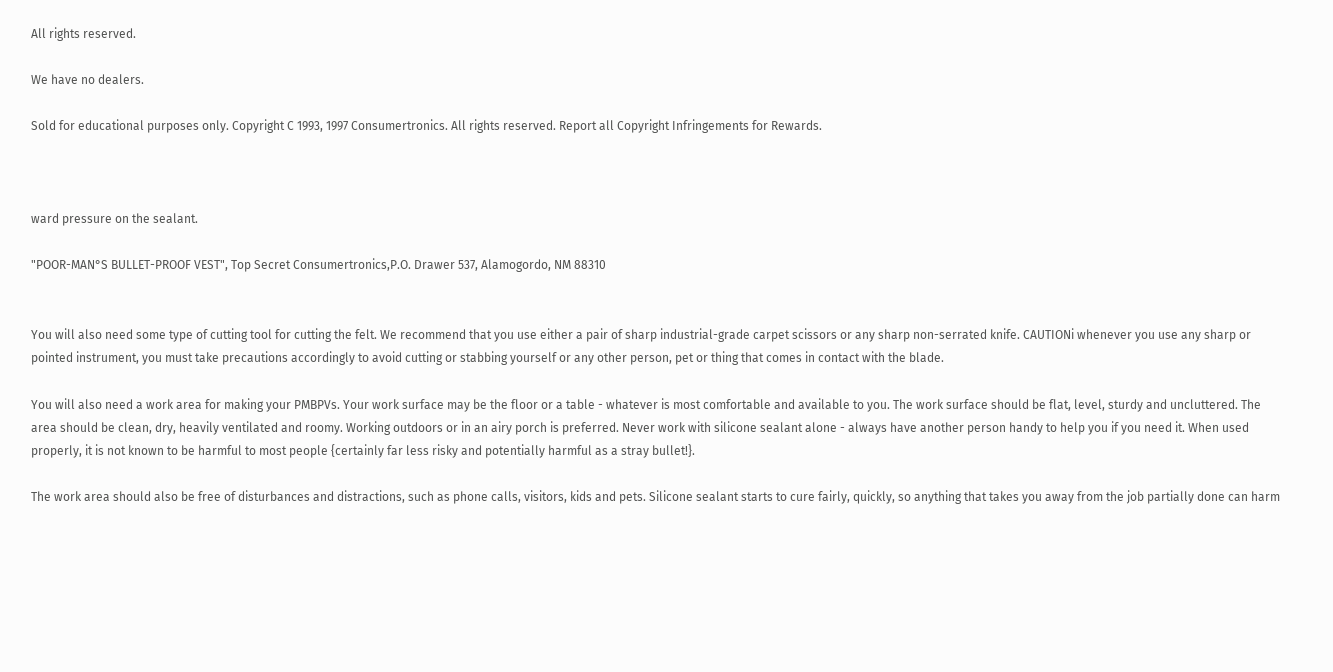All rights reserved.

We have no dealers.

Sold for educational purposes only. Copyright C 1993, 1997 Consumertronics. All rights reserved. Report all Copyright Infringements for Rewards.



ward pressure on the sealant.

"POOR-MAN°S BULLET-PROOF VEST", Top Secret Consumertronics,P.O. Drawer 537, Alamogordo, NM 88310


You will also need some type of cutting tool for cutting the felt. We recommend that you use either a pair of sharp industrial-grade carpet scissors or any sharp non-serrated knife. CAUTIONi whenever you use any sharp or pointed instrument, you must take precautions accordingly to avoid cutting or stabbing yourself or any other person, pet or thing that comes in contact with the blade.

You will also need a work area for making your PMBPVs. Your work surface may be the floor or a table - whatever is most comfortable and available to you. The work surface should be flat, level, sturdy and uncluttered. The area should be clean, dry, heavily ventilated and roomy. Working outdoors or in an airy porch is preferred. Never work with silicone sealant alone - always have another person handy to help you if you need it. When used properly, it is not known to be harmful to most people {certainly far less risky and potentially harmful as a stray bullet!}.

The work area should also be free of disturbances and distractions, such as phone calls, visitors, kids and pets. Silicone sealant starts to cure fairly, quickly, so anything that takes you away from the job partially done can harm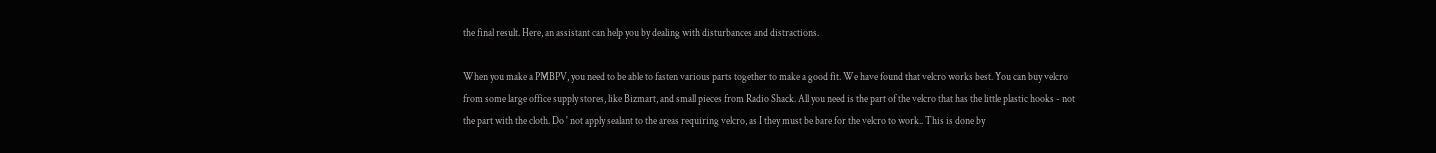the final result. Here, an assistant can help you by dealing with disturbances and distractions.

When you make a PMBPV, you need to be able to fasten various parts together to make a good fit. We have found that velcro works best. You can buy velcro from some large office supply stores, like Bizmart, and small pieces from Radio Shack. All you need is the part of the velcro that has the little plastic hooks - not the part with the cloth. Do ' not apply sealant to the areas requiring velcro, as I they must be bare for the velcro to work.. This is done by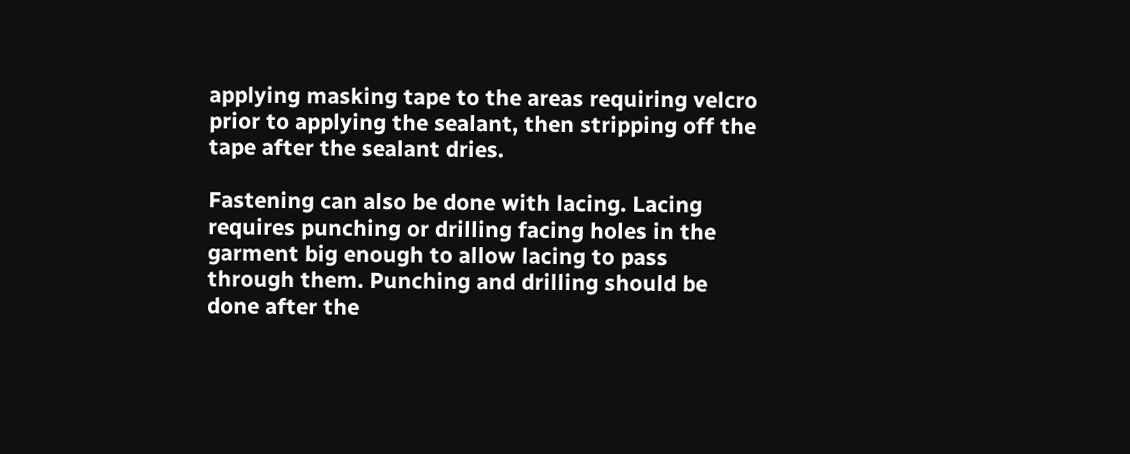applying masking tape to the areas requiring velcro prior to applying the sealant, then stripping off the tape after the sealant dries.

Fastening can also be done with lacing. Lacing requires punching or drilling facing holes in the garment big enough to allow lacing to pass through them. Punching and drilling should be done after the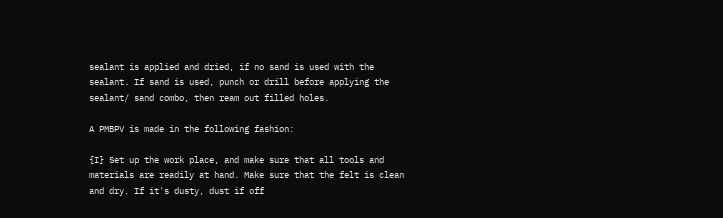sealant is applied and dried, if no sand is used with the sealant. If sand is used, punch or drill before applying the sealant/ sand combo, then ream out filled holes.

A PMBPV is made in the following fashion:

{I} Set up the work place, and make sure that all tools and materials are readily at hand. Make sure that the felt is clean and dry. If it's dusty, dust if off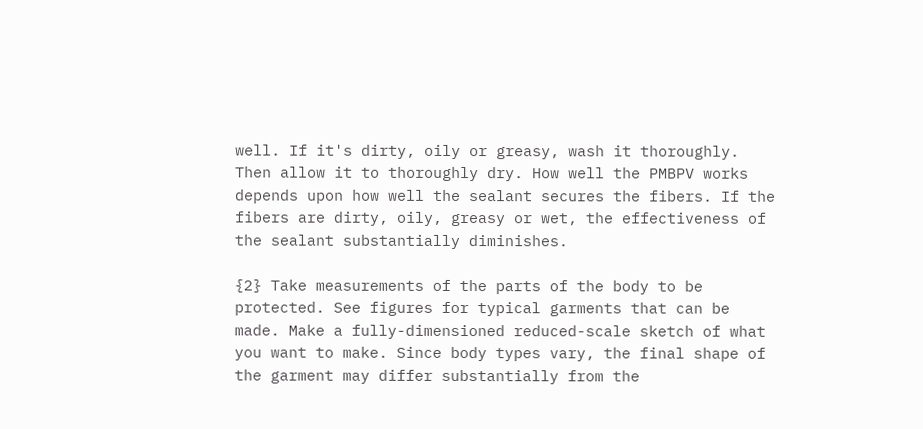well. If it's dirty, oily or greasy, wash it thoroughly. Then allow it to thoroughly dry. How well the PMBPV works depends upon how well the sealant secures the fibers. If the fibers are dirty, oily, greasy or wet, the effectiveness of the sealant substantially diminishes.

{2} Take measurements of the parts of the body to be protected. See figures for typical garments that can be made. Make a fully-dimensioned reduced-scale sketch of what you want to make. Since body types vary, the final shape of the garment may differ substantially from the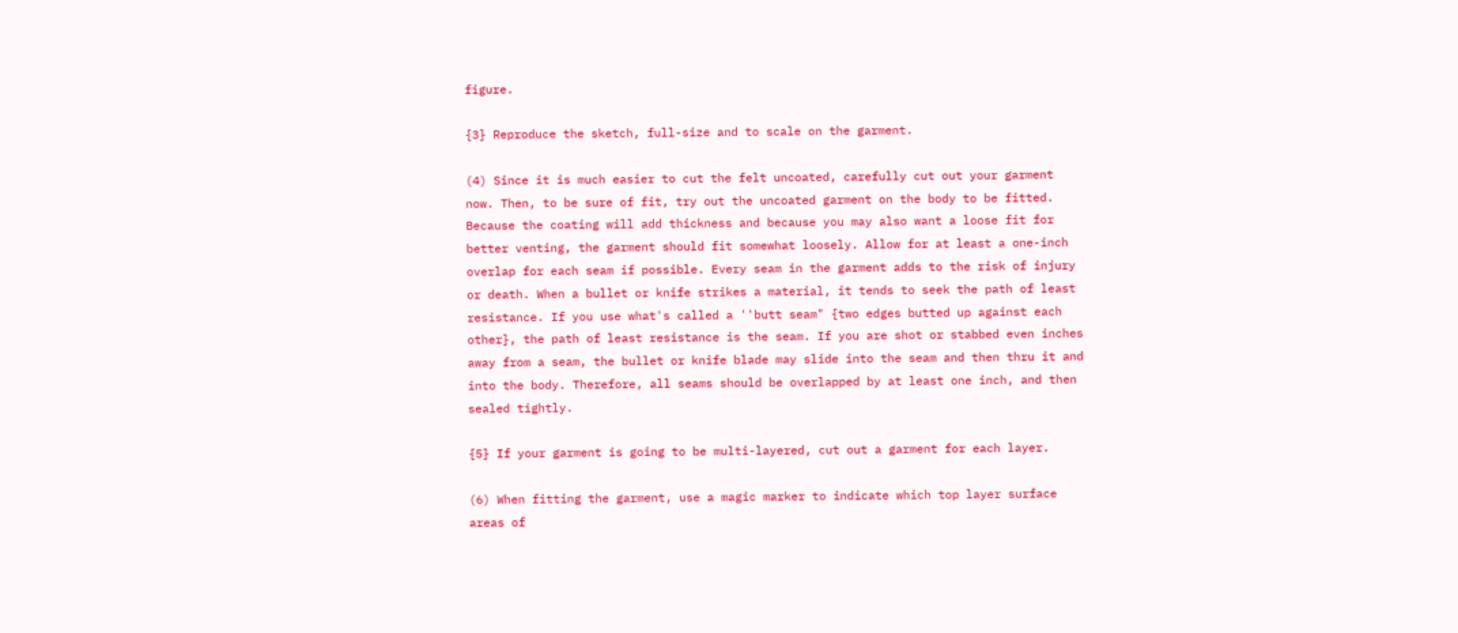figure.

{3} Reproduce the sketch, full-size and to scale on the garment.

(4) Since it is much easier to cut the felt uncoated, carefully cut out your garment now. Then, to be sure of fit, try out the uncoated garment on the body to be fitted. Because the coating will add thickness and because you may also want a loose fit for better venting, the garment should fit somewhat loosely. Allow for at least a one-inch overlap for each seam if possible. Every seam in the garment adds to the risk of injury or death. When a bullet or knife strikes a material, it tends to seek the path of least resistance. If you use what's called a ''butt seam" {two edges butted up against each other}, the path of least resistance is the seam. If you are shot or stabbed even inches away from a seam, the bullet or knife blade may slide into the seam and then thru it and into the body. Therefore, all seams should be overlapped by at least one inch, and then sealed tightly.

{5} If your garment is going to be multi-layered, cut out a garment for each layer.

(6) When fitting the garment, use a magic marker to indicate which top layer surface areas of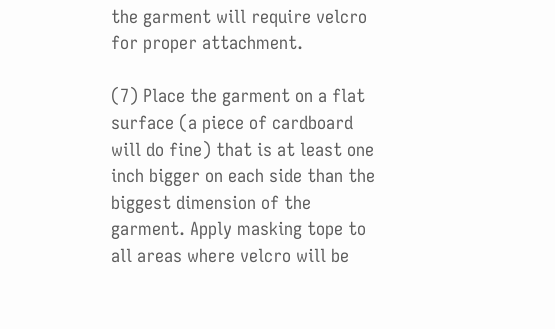the garment will require velcro for proper attachment.

(7) Place the garment on a flat surface (a piece of cardboard will do fine) that is at least one inch bigger on each side than the biggest dimension of the garment. Apply masking tope to all areas where velcro will be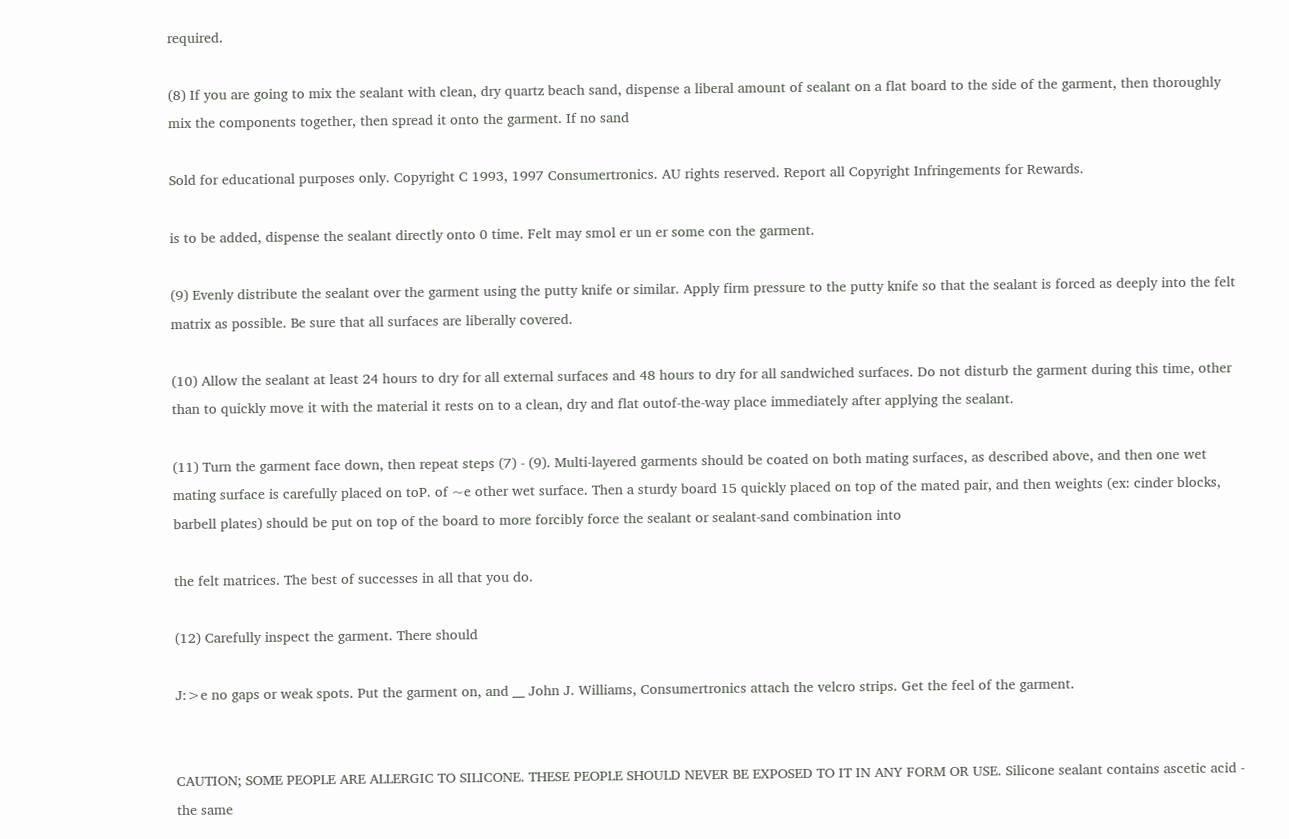required.

(8) If you are going to mix the sealant with clean, dry quartz beach sand, dispense a liberal amount of sealant on a flat board to the side of the garment, then thoroughly mix the components together, then spread it onto the garment. If no sand

Sold for educational purposes only. Copyright C 1993, 1997 Consumertronics. AU rights reserved. Report all Copyright Infringements for Rewards.

is to be added, dispense the sealant directly onto 0 time. Felt may smol er un er some con the garment.

(9) Evenly distribute the sealant over the garment using the putty knife or similar. Apply firm pressure to the putty knife so that the sealant is forced as deeply into the felt matrix as possible. Be sure that all surfaces are liberally covered.

(10) Allow the sealant at least 24 hours to dry for all external surfaces and 48 hours to dry for all sandwiched surfaces. Do not disturb the garment during this time, other than to quickly move it with the material it rests on to a clean, dry and flat outof-the-way place immediately after applying the sealant.

(11) Turn the garment face down, then repeat steps (7) - (9). Multi-layered garments should be coated on both mating surfaces, as described above, and then one wet mating surface is carefully placed on toP. of ~e other wet surface. Then a sturdy board 15 quickly placed on top of the mated pair, and then weights (ex: cinder blocks, barbell plates) should be put on top of the board to more forcibly force the sealant or sealant-sand combination into

the felt matrices. The best of successes in all that you do.

(12) Carefully inspect the garment. There should

J:>e no gaps or weak spots. Put the garment on, and __ John J. Williams, Consumertronics attach the velcro strips. Get the feel of the garment.


CAUTION; SOME PEOPLE ARE ALLERGIC TO SILICONE. THESE PEOPLE SHOULD NEVER BE EXPOSED TO IT IN ANY FORM OR USE. Silicone sealant contains ascetic acid - the same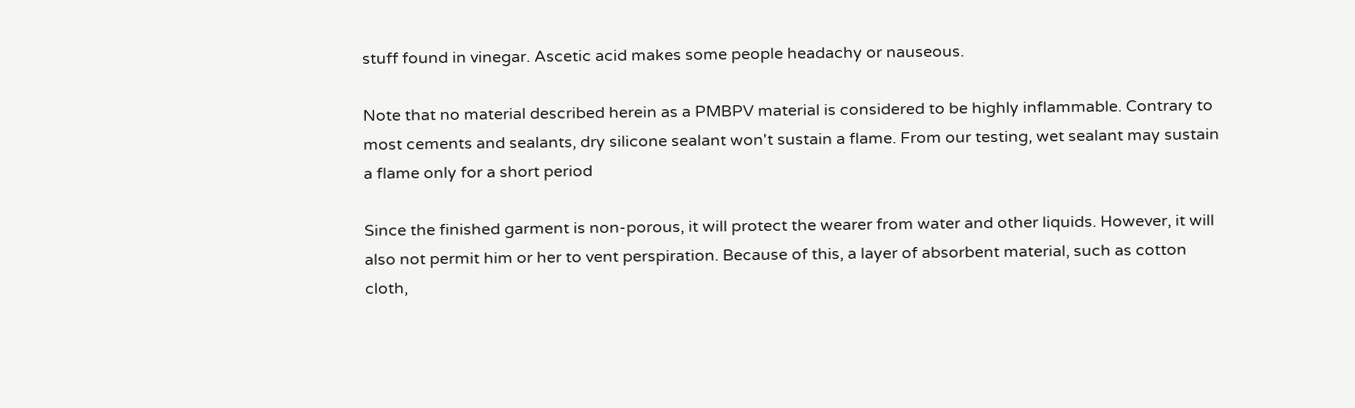stuff found in vinegar. Ascetic acid makes some people headachy or nauseous.

Note that no material described herein as a PMBPV material is considered to be highly inflammable. Contrary to most cements and sealants, dry silicone sealant won't sustain a flame. From our testing, wet sealant may sustain a flame only for a short period

Since the finished garment is non-porous, it will protect the wearer from water and other liquids. However, it will also not permit him or her to vent perspiration. Because of this, a layer of absorbent material, such as cotton cloth,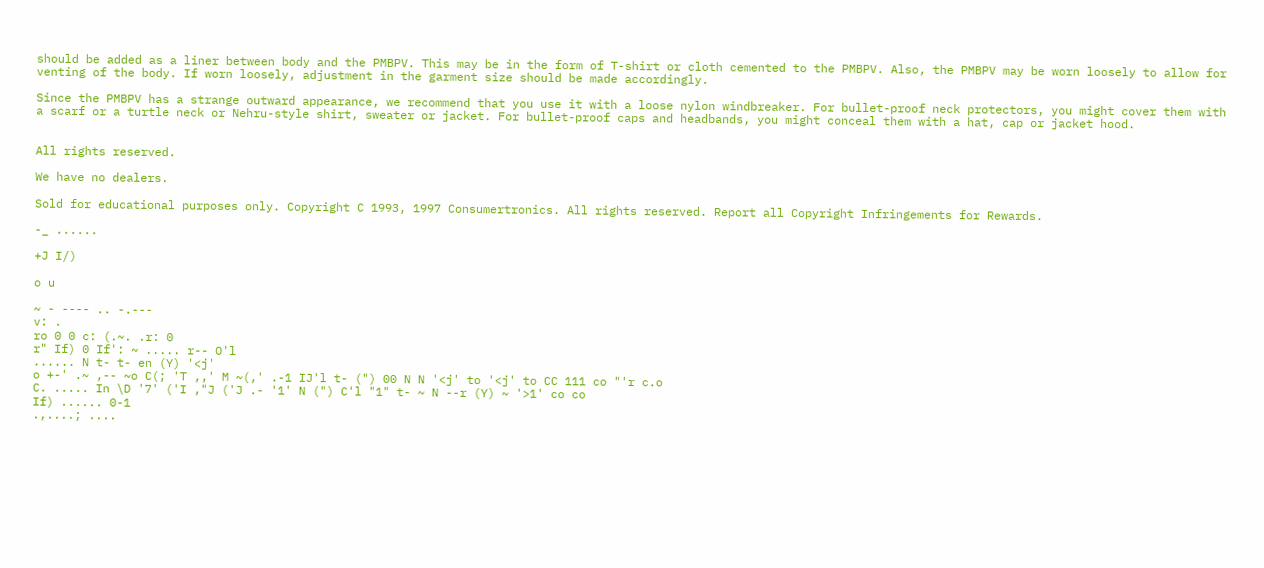should be added as a liner between body and the PMBPV. This may be in the form of T-shirt or cloth cemented to the PMBPV. Also, the PMBPV may be worn loosely to allow for venting of the body. If worn loosely, adjustment in the garment size should be made accordingly.

Since the PMBPV has a strange outward appearance, we recommend that you use it with a loose nylon windbreaker. For bullet-proof neck protectors, you might cover them with a scarf or a turtle neck or Nehru-style shirt, sweater or jacket. For bullet-proof caps and headbands, you might conceal them with a hat, cap or jacket hood.


All rights reserved.

We have no dealers.

Sold for educational purposes only. Copyright C 1993, 1997 Consumertronics. All rights reserved. Report all Copyright Infringements for Rewards.

-_ ......

+J I/)

o u

~ - ---- .. -.---
v: .
ro 0 0 c: (.~. .r: 0
r" If) 0 If': ~ ..... r-- O'l
...... N t- t- en (Y) '<j'
o +-' .~ ,-- ~o C(; 'T ,,' M ~(,' .-1 IJ'l t- (") 00 N N '<j' to '<j' to CC 111 co "'r c.o
C. ..... In \D '7' ('I ,"J ('J .- '1' N (") C'l "1" t- ~ N --r (Y) ~ '>1' co co
If) ...... 0-1
.,....; ....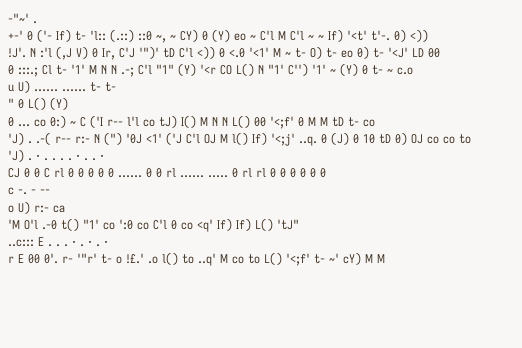-"~' .
+-' 0 ('- If) t- 'l:: (.::) ::0 ~, ~ CY) 0 (Y) eo ~ C'l M C'l ~ ~ If) '<t' t'-. 0) <))
!J'. N :'l (,J V) 0 Ir, C'J '")' tD C'l <)) 0 <.0 '<1' M ~ t- O) t- eo 0) t- '<J' LD 00
0 :::.; Cl t- '1' M N N .-; C'l "1" (Y) '<r CO L() N "1' C'') '1' ~ (Y) 0 t- ~ c.o
u U) ...... ...... t- t-
" 0 L() (Y)
0 ... co 0:) ~ C ('I r-- l'l co tJ) I() M N N L() 00 '<;f' 0 M M tD t- co
'J) . .-( r-- r:- N (") '0J <1' ('J C'l OJ M l() If) '<;j' ..q. 0 (J) 0 10 tD 0) OJ co co to
'J) . · . . . . · . . ·
CJ 0 0 C rl 0 0 0 0 0 ...... 0 0 rl ...... ..... 0 rl rl 0 0 0 0 0 0
c -. - --
o U) r:- ca
'M O'l .-0 t() "1' co ':0 co C'l 0 co <q' If) If) L() 'tJ"
..c::: E . . . · . · . ·
r E 00 0'. r- '"r' t- o !£.' .o l() to ..q' M co to L() '<;f' t- ~' cY) M M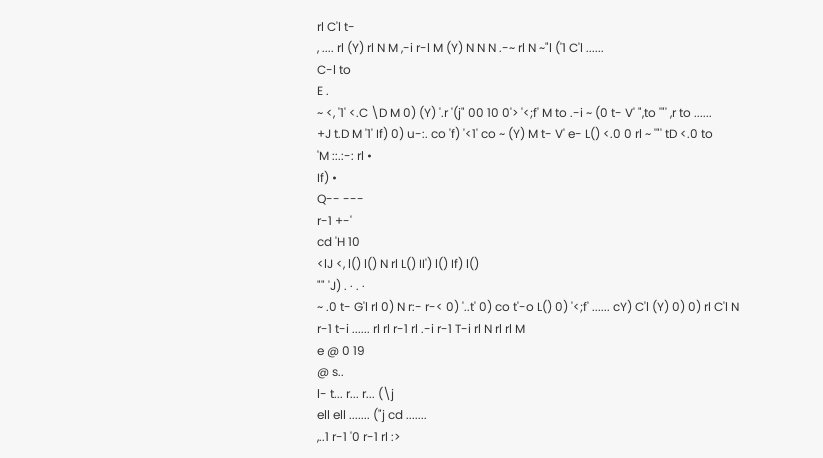rl C'l t-
, .... rl (Y) rl N M ,-i r-l M (Y) N N N .-~ rl N ~"l ('1 C'l ......
C-l to
E .
~ <, '1' <.C \D M 0) (Y) '.r '(j" 00 10 0'> '<;f' M to .-i ~ (0 t- V' ",to '"' ,r to ......
+J t.D M '1' If) 0) u-:. co 'f) '<1' co ~ (Y) M t- V' e- L() <.0 0 rl ~ '"' tD <.0 to
'M ::.:-: rl •
If) •
Q-- ---
r-1 +-'
cd 'H 10
<lJ <, l() l() N rl L() II') l() If) l()
"" 'J) . · . ·
~ .0 t- G'l rl 0) N r:- r-< 0) '..t' 0) co t'-o L() 0) '<;f' ...... cY) C'l (Y) 0) 0) rl C'l N
r-1 t-i ...... rl rl r-1 rl .-i r-1 T-i rl N rl rl M
e @ 0 19
@ s..
l- t... r... r... (\j
ell ell ....... ("j cd .......
,..1 r-1 '0 r-1 rl :>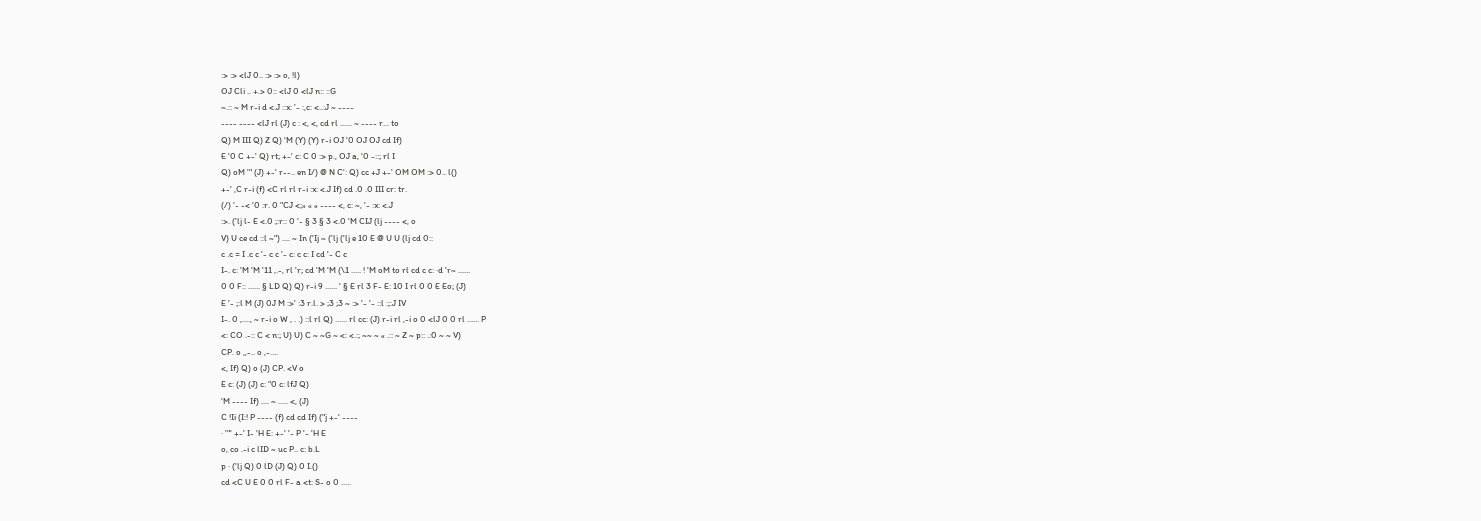:> :> <lJ 0.. :> :> o, !l)
OJ Cli .. +.> 0:: <lJ 0 <lJ n:: ::G
~.:: ~ M r-i d <.J ::x: '- :,c: <..:J ~ ----
---- ---- <lJ rl (J) c : <, <, cd rl ...... ~ ---- r... to
Q) M III Q) Z Q) 'M (Y) (Y) r-i OJ '0 OJ OJ cd If)
E '0 C +-' Q) rt; +-' c: C 0 :> p., OJ a, '0 -::; rl I
Q) oM '" (J) +-' r--.. en I/) @ N C': Q) cc +J +-' OM OM :> 0.. l()
+-' ,C r-i (f) <C rl rl r-i :x: <.J If) cd .0 .0 III cr: tr.
(/) '- -< '0 :r. 0 "CJ <;» « « ---- <, c: ~, '- :x: <.J
:>. ('lj l- E <.0 ;:r:: 0 '- § 3 § 3 <.0 'M CIJ (lj ---- <, o
V) U ce cd ::l ~") .... ~ In ('Ij ~ ('lj ('lj e 10 E @ U U (lj cd 0::
c .c = I .c c '- c c '- c: c c: I cd '- C c
I-. c: 'M 'M '11 ,.-, rl 'r; cd 'M 'M (\1 ..... ! 'M oM to rl cd c c: ·d 'r~ ......
0 0 F:: ...... § LD Q) Q) r-i 9 ...... ' § E rl 3 F- E: 10 I rl 0 0 E Eo; (J)
E '- ;:l M (J) 0J M :>' :3 r.l. > ;3 ;3 ~ :> '- '- ::l :;:J IV
I-. 0 ,...., ~ r-i o W , . .) ::l rl Q) ...... rl cc: (J) r-i rl ,-i o 0 <lJ 0 0 rl ...... P
<: CO .-:: C < n:; U) U) C ~ ~G ~ <: <.:; ~~ ~ « .:: ~ Z ~ p:: .:0 ~ ~ V)
CP. o ,,-.. o ,-....
<, If) Q) o (J) CP. <V o
E c: (J) (J) c: "0 c: lfJ Q)
'M ---- If) .... ~ ..... <, (J)
C !Ii (I:! P ---- (f) cd cd If) ("j +-' ----
· '"' +-' I- 'H E: +-' '- P '- 'H E
o, co .-i c lID ~ uc P.. c: b.L
p · ('lj Q) 0 lD (J) Q) 0 I.()
cd <C U E 0 0 rl F- a <t: S- o 0 .....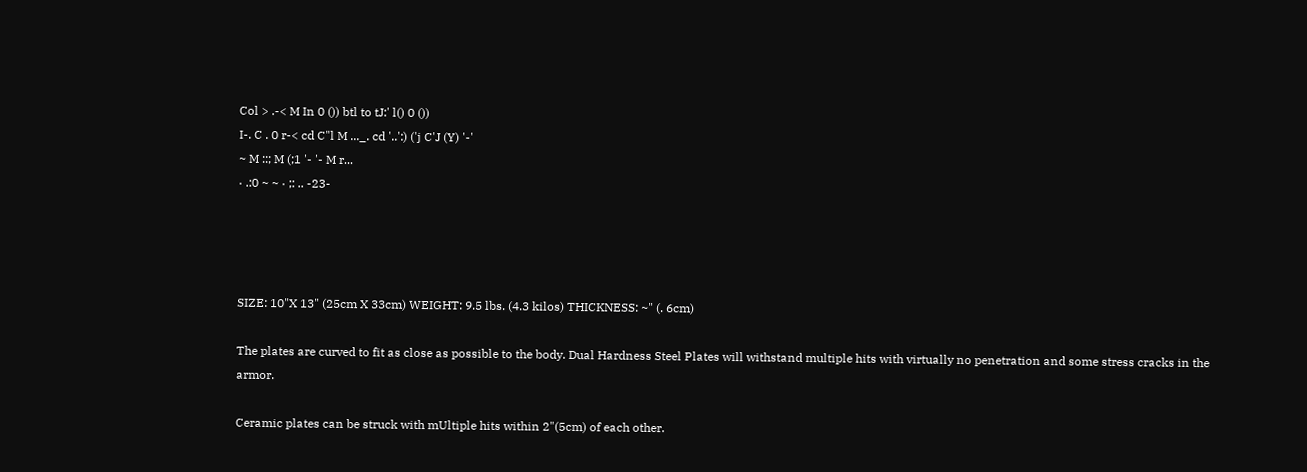Col > .-< M In 0 ()) btl to tJ:' l() 0 ())
I-. C . 0 r-< cd C"l M ..._. cd '..':) ('j C'J (Y) '-'
~ M ::; M (;1 '- '- M r...
· .:0 ~ ~ · ;: .. -23-




SIZE: 10"X 13" (25cm X 33cm) WEIGHT: 9.5 lbs. (4.3 kilos) THICKNESS: ~" (. 6cm)

The plates are curved to fit as close as possible to the body. Dual Hardness Steel Plates will withstand multiple hits with virtually no penetration and some stress cracks in the armor.

Ceramic plates can be struck with mUltiple hits within 2"(5cm) of each other.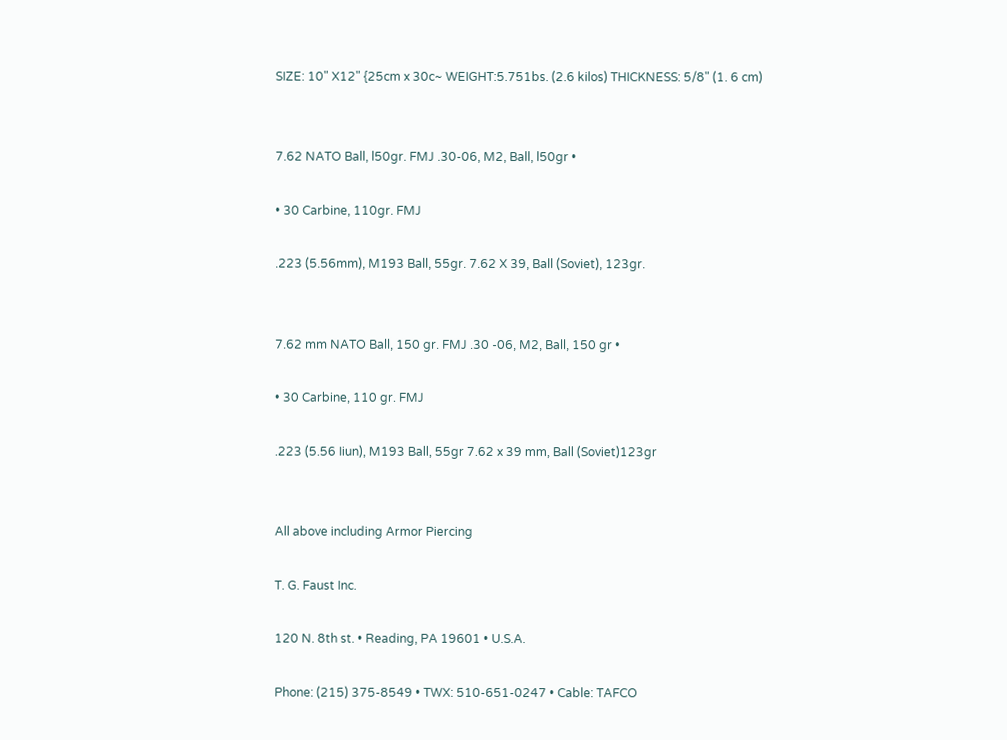SIZE: 10" X12" {25cm x 30c~ WEIGHT:5.751bs. (2.6 kilos) THICKNESS: 5/8" (1. 6 cm)


7.62 NATO Ball, l50gr. FMJ .30-06, M2, Ball, l50gr •

• 30 Carbine, 110gr. FMJ

.223 (5.56mm), M193 Ball, 55gr. 7.62 X 39, Ball (Soviet), 123gr.


7.62 mm NATO Ball, 150 gr. FMJ .30 -06, M2, Ball, 150 gr •

• 30 Carbine, 110 gr. FMJ

.223 (5.56 Iiun), M193 Ball, 55gr 7.62 x 39 mm, Ball (Soviet)123gr


All above including Armor Piercing

T. G. Faust Inc.

120 N. 8th st. • Reading, PA 19601 • U.S.A.

Phone: (215) 375-8549 • TWX: 510-651-0247 • Cable: TAFCO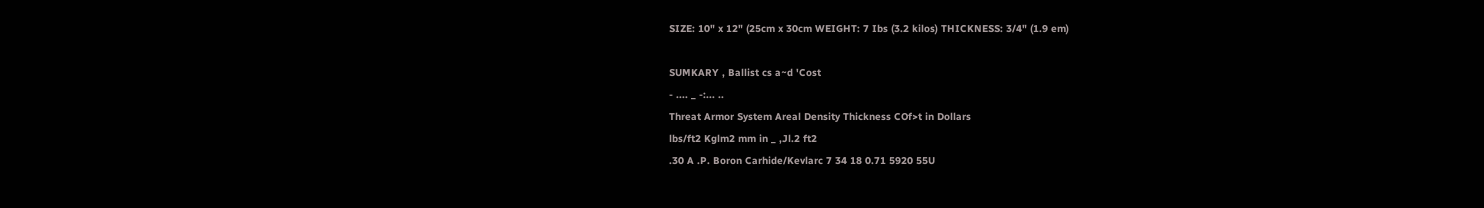SIZE: 10" x 12" (25cm x 30cm WEIGHT: 7 Ibs (3.2 kilos) THICKNESS: 3/4" (1.9 em)

SUMKARY , Ballist cs a~d 'Cost
- .... _ -:... ..
Threat Armor System Areal Density Thickness COf>t in Dollars
lbs/ft2 Kglm2 mm in _ ,Jl.2 ft2
.30 A .P. Boron Carhide/Kevlarc 7 34 18 0.71 5920 55U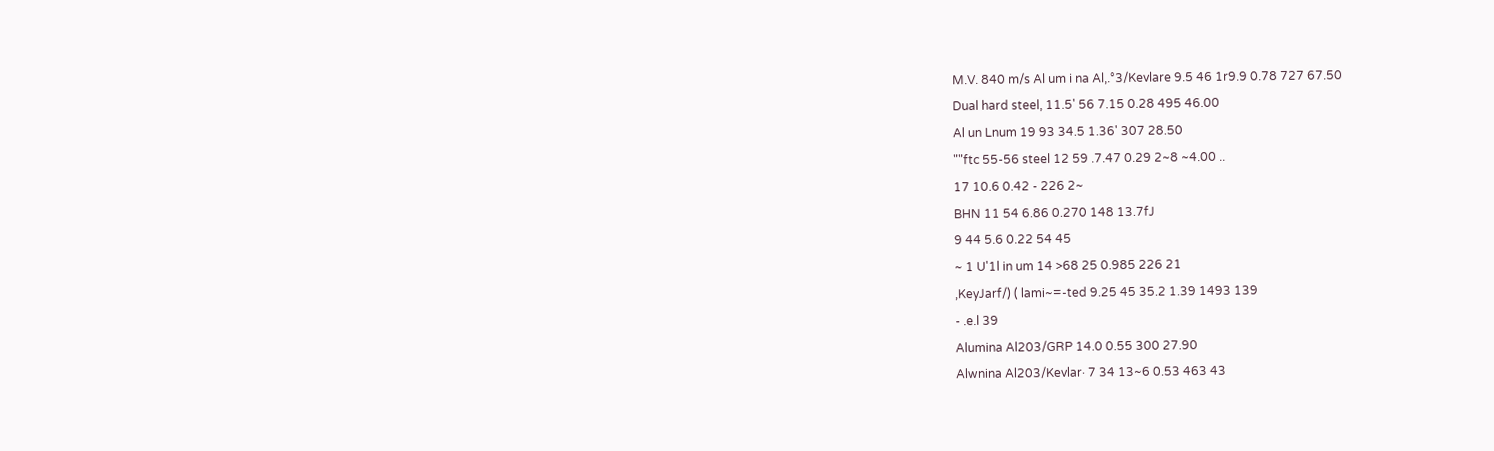M.V. 840 m/s Al um i na Al,.°3/Kevlare 9.5 46 1r9.9 0.78 727 67.50
Dual hard steel, 11.5' 56 7.15 0.28 495 46.00
Al un Lnum 19 93 34.5 1.36' 307 28.50
""ftc 55-56 steel 12 59 .7.47 0.29 2~8 ~4.00 ..
17 10.6 0.42 - 226 2~
BHN 11 54 6.86 0.270 148 13.7fJ
9 44 5.6 0.22 54 45
~ 1 U'1l in um 14 >68 25 0.985 226 21
,KeyJarf/) ( lami~=-ted 9.25 45 35.2 1.39 1493 139
- .e.l 39
Alumina Al203/GRP 14.0 0.55 300 27.90
Alwnina Al203/Kevlar· 7 34 13~6 0.53 463 43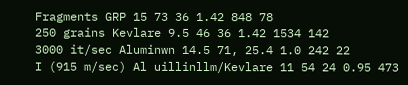Fragments GRP 15 73 36 1.42 848 78
250 grains Kevlare 9.5 46 36 1.42 1534 142
3000 it/sec Aluminwn 14.5 71, 25.4 1.0 242 22
I (915 m/sec) Al uillinllm/Kevlare 11 54 24 0.95 473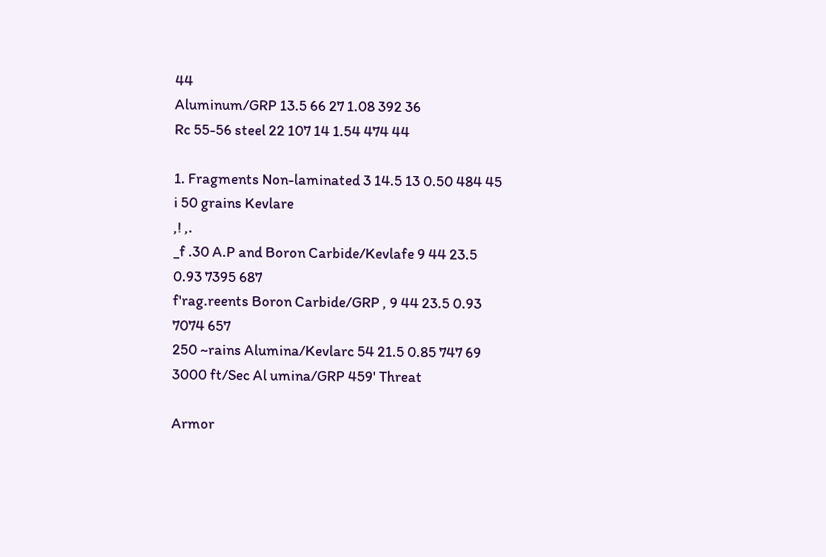44
Aluminum/GRP 13.5 66 27 1.08 392 36
Rc 55-56 steel 22 107 14 1.54 474 44

1. Fragments Non-laminated 3 14.5 13 0.50 484 45
i 50 grains Kevlare
,! ,.
_f .30 A.P and Boron Carbide/Kevlafe 9 44 23.5 0.93 7395 687
f'rag.reents Boron Carbide/GRP , 9 44 23.5 0.93 7074 657
250 ~rains Alumina/Kevlarc 54 21.5 0.85 747 69
3000 ft/Sec Al umina/GRP 459' Threat

Armor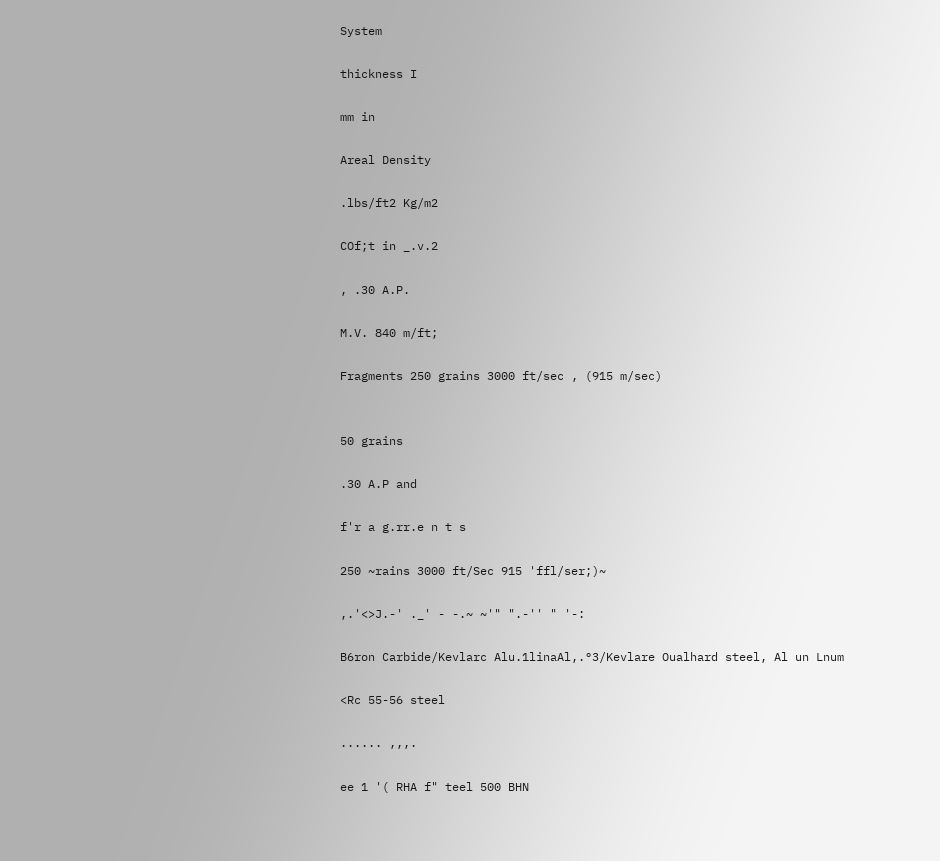System

thickness I

mm in

Areal Density

.lbs/ft2 Kg/m2

COf;t in _.v.2

, .30 A.P.

M.V. 840 m/ft;

Fragments 250 grains 3000 ft/sec , (915 m/sec)


50 grains

.30 A.P and

f'r a g.rr.e n t s

250 ~rains 3000 ft/Sec 915 'ffl/ser;)~

,.'<>J.-' ._' - -.~ ~'" ".-'' " '-:

B6ron Carbide/Kevlarc Alu.1linaAl,.°3/Kevlare Oualhard steel, Al un Lnum

<Rc 55-56 steel

...... ,,,.

ee 1 '( RHA f" teel 500 BHN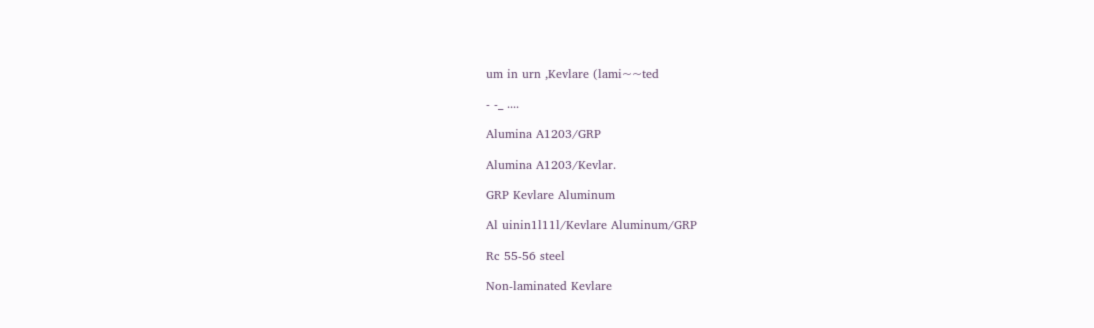um in urn ,Kevlare (lami~~ted

- -_ ....

Alumina A1203/GRP

Alumina A1203/Kevlar.

GRP Kevlare Aluminum

Al uinin1l11l/Kevlare Aluminum/GRP

Rc 55-56 steel

Non-laminated Kevlare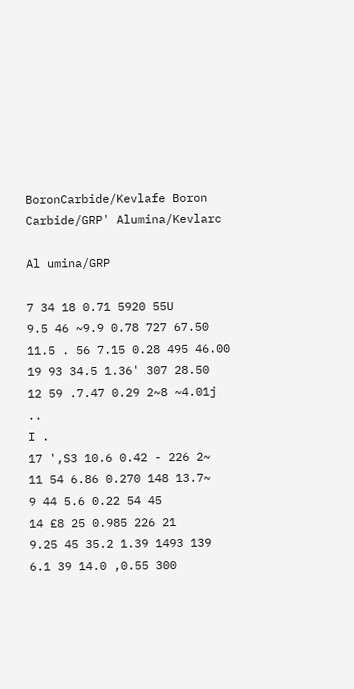BoronCarbide/Kevlafe Boron Carbide/GRP' Alumina/Kevlarc

Al umina/GRP

7 34 18 0.71 5920 55U
9.5 46 ~9.9 0.78 727 67.50
11.5 . 56 7.15 0.28 495 46.00
19 93 34.5 1.36' 307 28.50
12 59 .7.47 0.29 2~8 ~4.01j ..
I .
17 ',S3 10.6 0.42 - 226 2~
11 54 6.86 0.270 148 13.7~
9 44 5.6 0.22 54 45
14 £8 25 0.985 226 21
9.25 45 35.2 1.39 1493 139
6.1 39 14.0 ,0.55 300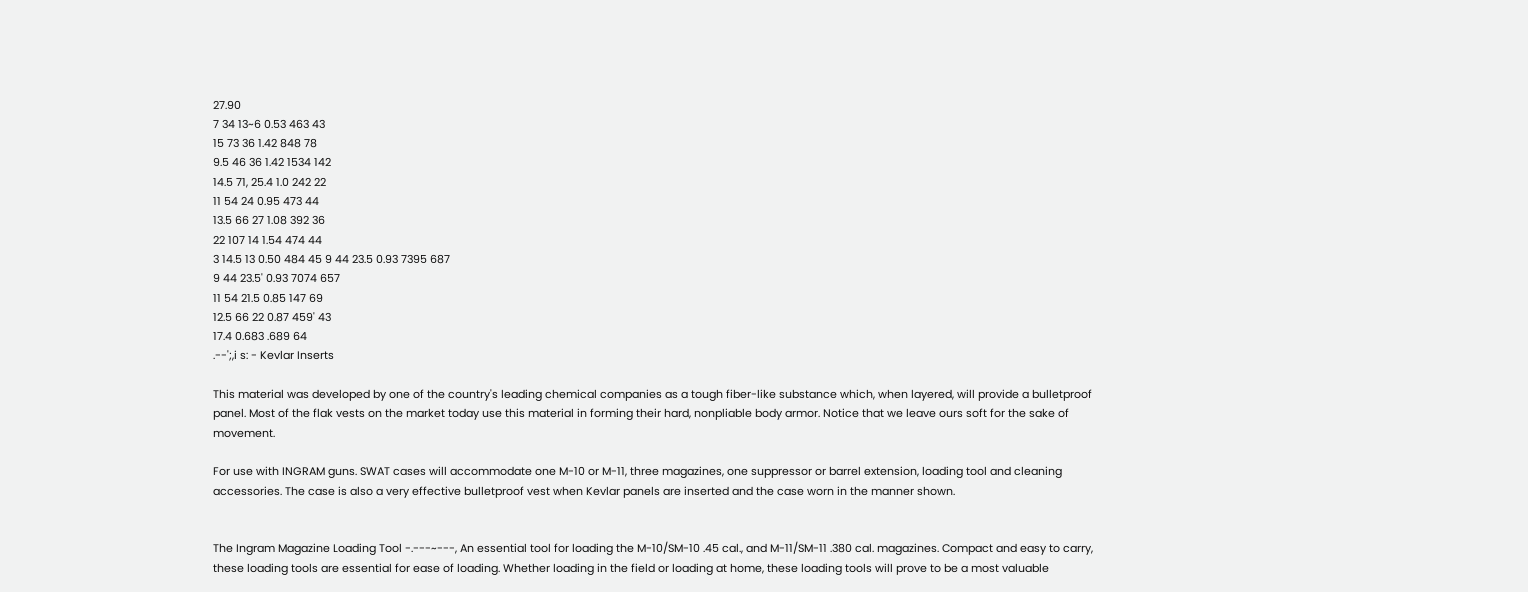27.90
7 34 13~6 0.53 463 43
15 73 36 1.42 848 78
9.5 46 36 1.42 1534 142
14.5 71, 25.4 1.0 242 22
11 54 24 0.95 473 44
13.5 66 27 1.08 392 36
22 107 14 1.54 474 44
3 14.5 13 0.50 484 45 9 44 23.5 0.93 7395 687
9 44 23.5' 0.93 7074 657
11 54 21.5 0.85 147 69
12.5 66 22 0.87 459' 43
17.4 0.683 .689 64
.--';,i s: - Kevlar Inserts

This material was developed by one of the country's leading chemical companies as a tough fiber-like substance which, when layered, will provide a bulletproof panel. Most of the flak vests on the market today use this material in forming their hard, nonpliable body armor. Notice that we leave ours soft for the sake of movement.

For use with INGRAM guns. SWAT cases will accommodate one M-10 or M-11, three magazines, one suppressor or barrel extension, loading tool and cleaning accessories. The case is also a very effective bulletproof vest when Kevlar panels are inserted and the case worn in the manner shown.


The Ingram Magazine Loading Tool -.---~---, An essential tool for loading the M-10/SM-10 .45 cal., and M-11/SM-11 .380 cal. magazines. Compact and easy to carry, these loading tools are essential for ease of loading. Whether loading in the field or loading at home, these loading tools will prove to be a most valuable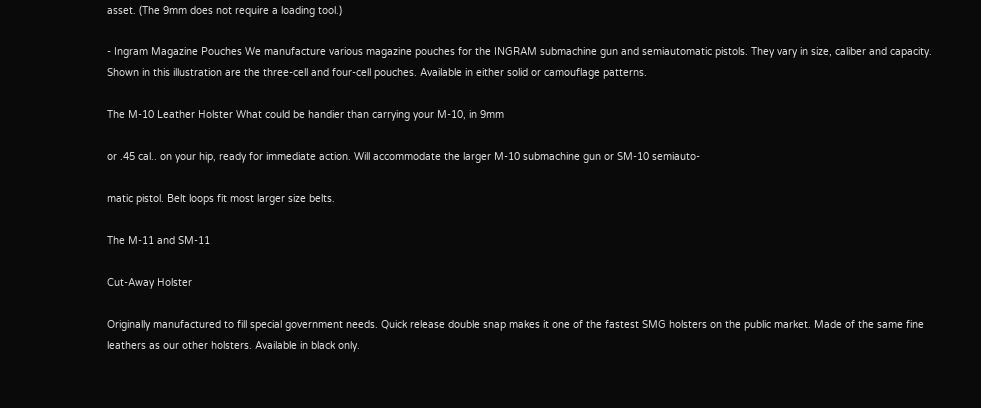asset. (The 9mm does not require a loading tool.)

- Ingram Magazine Pouches We manufacture various magazine pouches for the INGRAM submachine gun and semiautomatic pistols. They vary in size, caliber and capacity. Shown in this illustration are the three-cell and four-cell pouches. Available in either solid or camouflage patterns.

The M-10 Leather Holster What could be handier than carrying your M-10, in 9mm

or .45 cal.. on your hip, ready for immediate action. Will accommodate the larger M-10 submachine gun or SM-10 semiauto-

matic pistol. Belt loops fit most larger size belts.

The M-11 and SM-11

Cut-Away Holster

Originally manufactured to fill special government needs. Quick release double snap makes it one of the fastest SMG holsters on the public market. Made of the same fine leathers as our other holsters. Available in black only.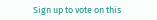Sign up to vote on this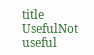title
UsefulNot useful